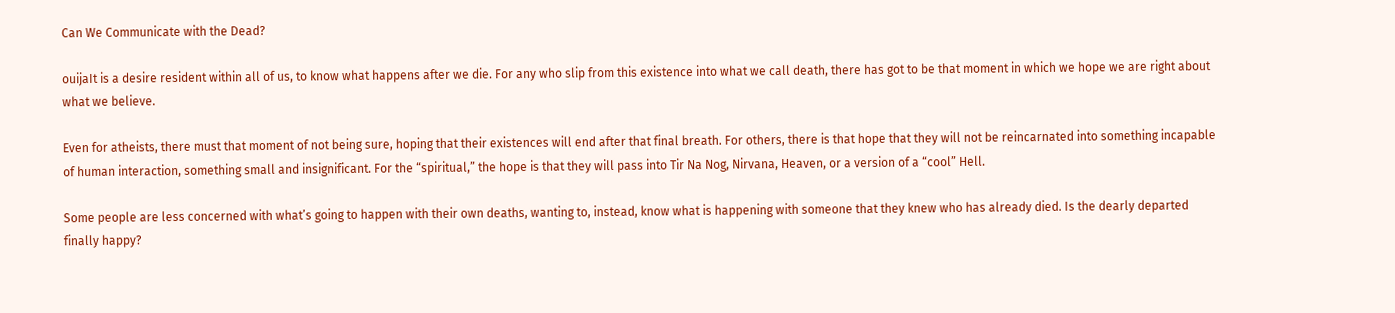Can We Communicate with the Dead?

ouijaIt is a desire resident within all of us, to know what happens after we die. For any who slip from this existence into what we call death, there has got to be that moment in which we hope we are right about what we believe.

Even for atheists, there must that moment of not being sure, hoping that their existences will end after that final breath. For others, there is that hope that they will not be reincarnated into something incapable of human interaction, something small and insignificant. For the “spiritual,” the hope is that they will pass into Tir Na Nog, Nirvana, Heaven, or a version of a “cool” Hell.

Some people are less concerned with what’s going to happen with their own deaths, wanting to, instead, know what is happening with someone that they knew who has already died. Is the dearly departed finally happy?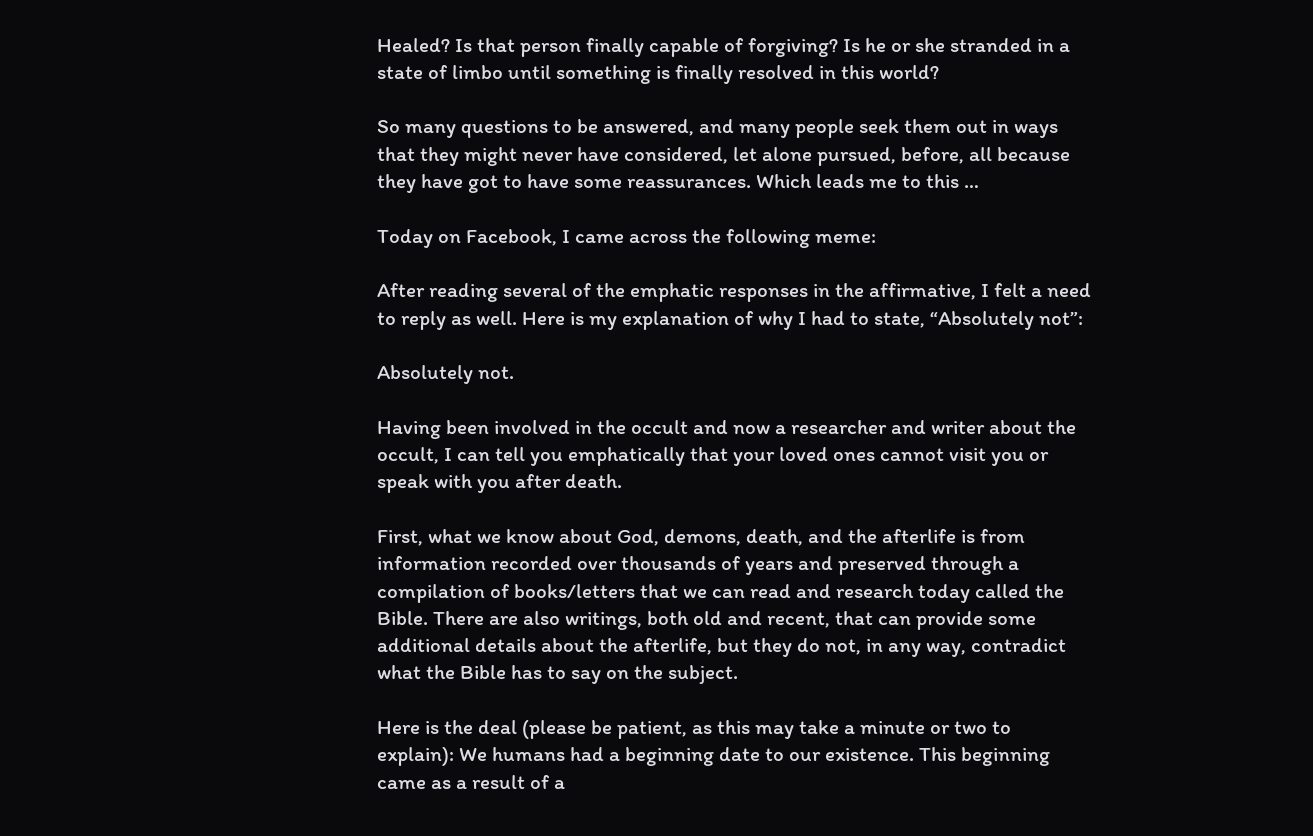Healed? Is that person finally capable of forgiving? Is he or she stranded in a state of limbo until something is finally resolved in this world?

So many questions to be answered, and many people seek them out in ways that they might never have considered, let alone pursued, before, all because they have got to have some reassurances. Which leads me to this …

Today on Facebook, I came across the following meme:

After reading several of the emphatic responses in the affirmative, I felt a need to reply as well. Here is my explanation of why I had to state, “Absolutely not”:

Absolutely not.

Having been involved in the occult and now a researcher and writer about the occult, I can tell you emphatically that your loved ones cannot visit you or speak with you after death.

First, what we know about God, demons, death, and the afterlife is from information recorded over thousands of years and preserved through a compilation of books/letters that we can read and research today called the Bible. There are also writings, both old and recent, that can provide some additional details about the afterlife, but they do not, in any way, contradict what the Bible has to say on the subject.

Here is the deal (please be patient, as this may take a minute or two to explain): We humans had a beginning date to our existence. This beginning came as a result of a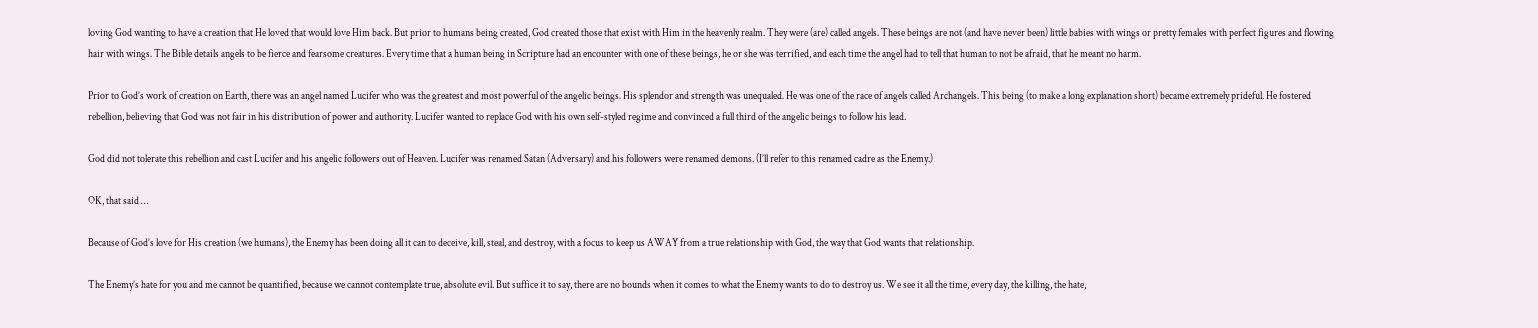loving God wanting to have a creation that He loved that would love Him back. But prior to humans being created, God created those that exist with Him in the heavenly realm. They were (are) called angels. These beings are not (and have never been) little babies with wings or pretty females with perfect figures and flowing hair with wings. The Bible details angels to be fierce and fearsome creatures. Every time that a human being in Scripture had an encounter with one of these beings, he or she was terrified, and each time the angel had to tell that human to not be afraid, that he meant no harm.

Prior to God’s work of creation on Earth, there was an angel named Lucifer who was the greatest and most powerful of the angelic beings. His splendor and strength was unequaled. He was one of the race of angels called Archangels. This being (to make a long explanation short) became extremely prideful. He fostered rebellion, believing that God was not fair in his distribution of power and authority. Lucifer wanted to replace God with his own self-styled regime and convinced a full third of the angelic beings to follow his lead.

God did not tolerate this rebellion and cast Lucifer and his angelic followers out of Heaven. Lucifer was renamed Satan (Adversary) and his followers were renamed demons. (I’ll refer to this renamed cadre as the Enemy.)

OK, that said …

Because of God’s love for His creation (we humans), the Enemy has been doing all it can to deceive, kill, steal, and destroy, with a focus to keep us AWAY from a true relationship with God, the way that God wants that relationship.

The Enemy’s hate for you and me cannot be quantified, because we cannot contemplate true, absolute evil. But suffice it to say, there are no bounds when it comes to what the Enemy wants to do to destroy us. We see it all the time, every day, the killing, the hate,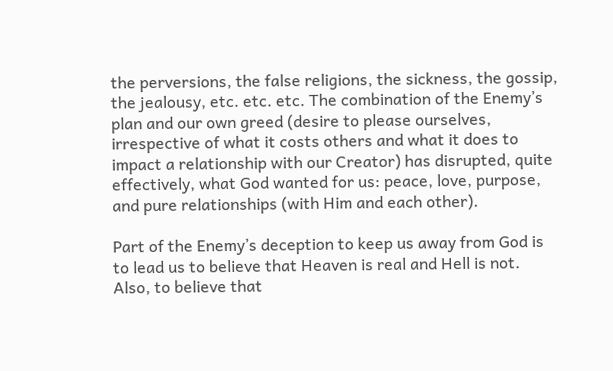the perversions, the false religions, the sickness, the gossip, the jealousy, etc. etc. etc. The combination of the Enemy’s plan and our own greed (desire to please ourselves, irrespective of what it costs others and what it does to impact a relationship with our Creator) has disrupted, quite effectively, what God wanted for us: peace, love, purpose, and pure relationships (with Him and each other).

Part of the Enemy’s deception to keep us away from God is to lead us to believe that Heaven is real and Hell is not. Also, to believe that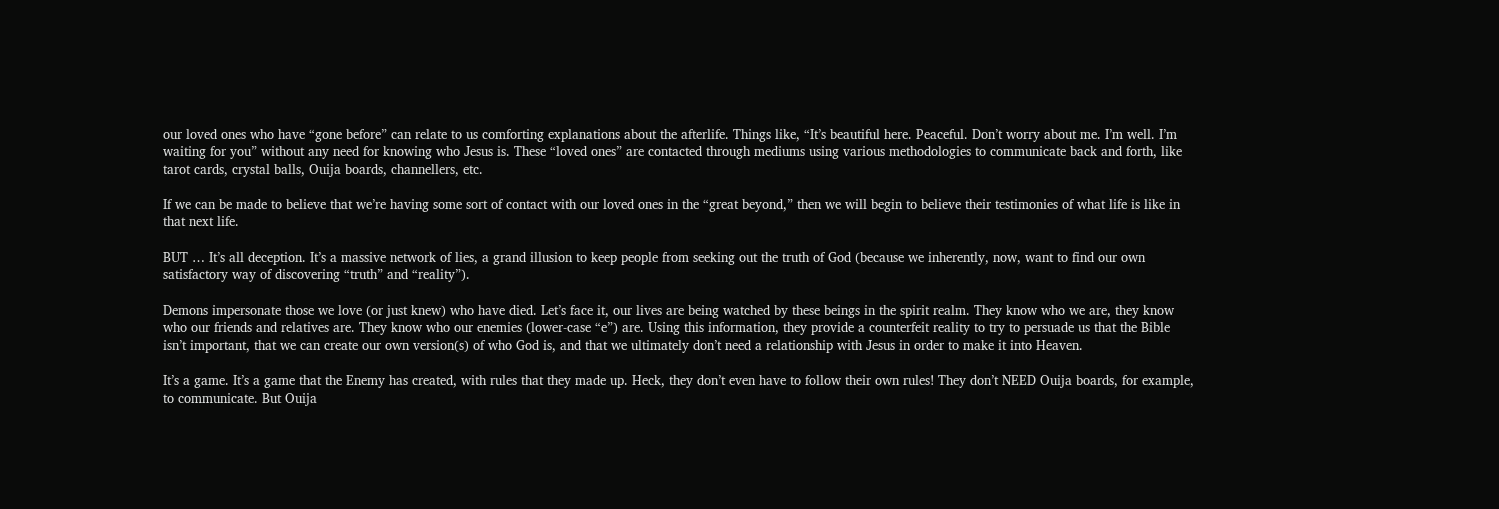our loved ones who have “gone before” can relate to us comforting explanations about the afterlife. Things like, “It’s beautiful here. Peaceful. Don’t worry about me. I’m well. I’m waiting for you” without any need for knowing who Jesus is. These “loved ones” are contacted through mediums using various methodologies to communicate back and forth, like tarot cards, crystal balls, Ouija boards, channellers, etc.

If we can be made to believe that we’re having some sort of contact with our loved ones in the “great beyond,” then we will begin to believe their testimonies of what life is like in that next life.

BUT … It’s all deception. It’s a massive network of lies, a grand illusion to keep people from seeking out the truth of God (because we inherently, now, want to find our own satisfactory way of discovering “truth” and “reality”).

Demons impersonate those we love (or just knew) who have died. Let’s face it, our lives are being watched by these beings in the spirit realm. They know who we are, they know who our friends and relatives are. They know who our enemies (lower-case “e”) are. Using this information, they provide a counterfeit reality to try to persuade us that the Bible isn’t important, that we can create our own version(s) of who God is, and that we ultimately don’t need a relationship with Jesus in order to make it into Heaven.

It’s a game. It’s a game that the Enemy has created, with rules that they made up. Heck, they don’t even have to follow their own rules! They don’t NEED Ouija boards, for example, to communicate. But Ouija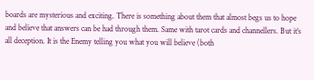boards are mysterious and exciting. There is something about them that almost begs us to hope and believe that answers can be had through them. Same with tarot cards and channellers. But it’s all deception. It is the Enemy telling you what you will believe (both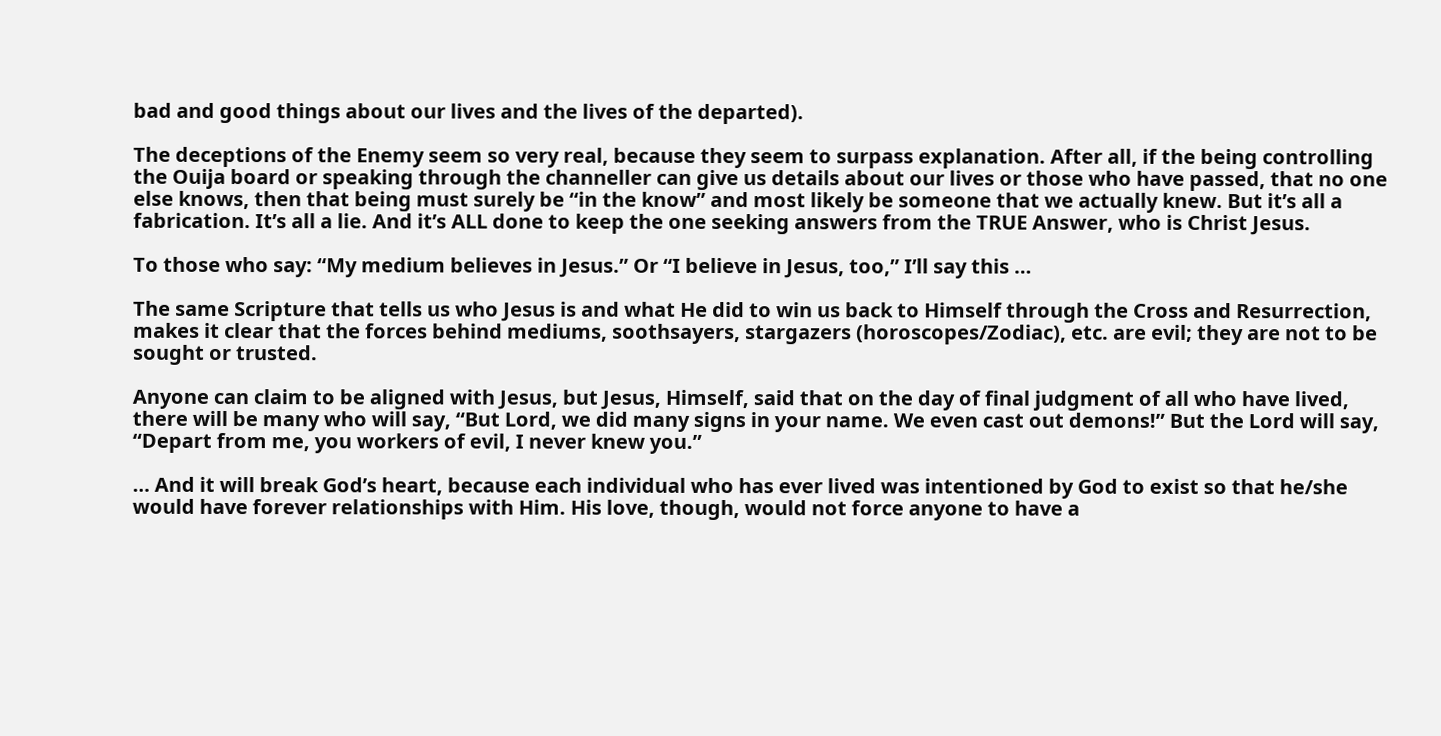bad and good things about our lives and the lives of the departed).

The deceptions of the Enemy seem so very real, because they seem to surpass explanation. After all, if the being controlling the Ouija board or speaking through the channeller can give us details about our lives or those who have passed, that no one else knows, then that being must surely be “in the know” and most likely be someone that we actually knew. But it’s all a fabrication. It’s all a lie. And it’s ALL done to keep the one seeking answers from the TRUE Answer, who is Christ Jesus.

To those who say: “My medium believes in Jesus.” Or “I believe in Jesus, too,” I’ll say this …

The same Scripture that tells us who Jesus is and what He did to win us back to Himself through the Cross and Resurrection, makes it clear that the forces behind mediums, soothsayers, stargazers (horoscopes/Zodiac), etc. are evil; they are not to be sought or trusted.

Anyone can claim to be aligned with Jesus, but Jesus, Himself, said that on the day of final judgment of all who have lived, there will be many who will say, “But Lord, we did many signs in your name. We even cast out demons!” But the Lord will say, “Depart from me, you workers of evil, I never knew you.”

… And it will break God’s heart, because each individual who has ever lived was intentioned by God to exist so that he/she would have forever relationships with Him. His love, though, would not force anyone to have a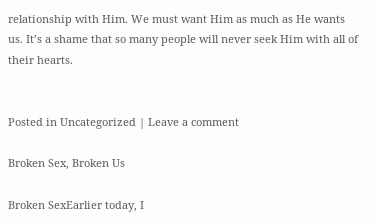relationship with Him. We must want Him as much as He wants us. It’s a shame that so many people will never seek Him with all of their hearts.


Posted in Uncategorized | Leave a comment

Broken Sex, Broken Us

Broken SexEarlier today, I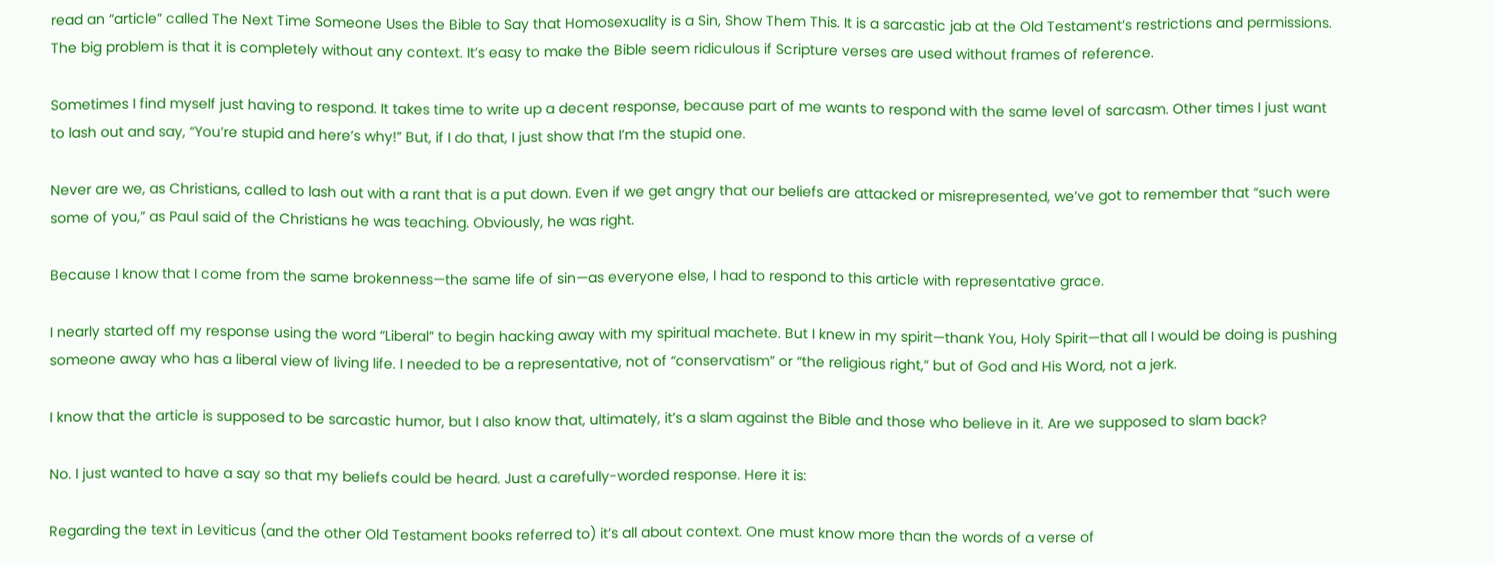read an “article” called The Next Time Someone Uses the Bible to Say that Homosexuality is a Sin, Show Them This. It is a sarcastic jab at the Old Testament’s restrictions and permissions. The big problem is that it is completely without any context. It’s easy to make the Bible seem ridiculous if Scripture verses are used without frames of reference.

Sometimes I find myself just having to respond. It takes time to write up a decent response, because part of me wants to respond with the same level of sarcasm. Other times I just want to lash out and say, “You’re stupid and here’s why!” But, if I do that, I just show that I’m the stupid one.

Never are we, as Christians, called to lash out with a rant that is a put down. Even if we get angry that our beliefs are attacked or misrepresented, we’ve got to remember that “such were some of you,” as Paul said of the Christians he was teaching. Obviously, he was right.

Because I know that I come from the same brokenness—the same life of sin—as everyone else, I had to respond to this article with representative grace.

I nearly started off my response using the word “Liberal” to begin hacking away with my spiritual machete. But I knew in my spirit—thank You, Holy Spirit—that all I would be doing is pushing someone away who has a liberal view of living life. I needed to be a representative, not of “conservatism” or “the religious right,” but of God and His Word, not a jerk.

I know that the article is supposed to be sarcastic humor, but I also know that, ultimately, it’s a slam against the Bible and those who believe in it. Are we supposed to slam back?

No. I just wanted to have a say so that my beliefs could be heard. Just a carefully-worded response. Here it is:

Regarding the text in Leviticus (and the other Old Testament books referred to) it’s all about context. One must know more than the words of a verse of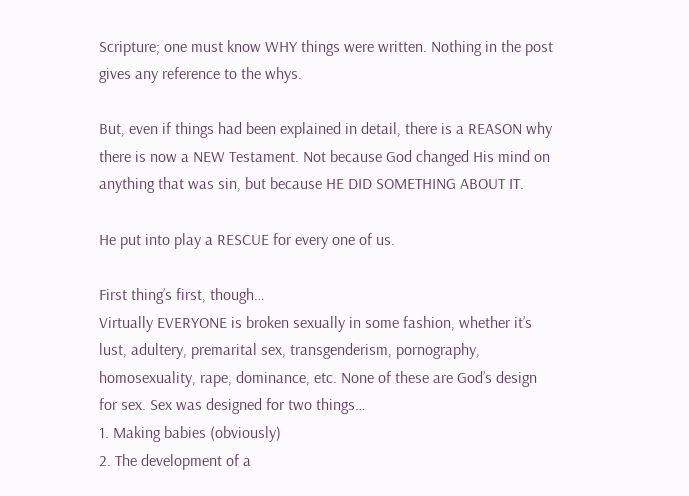Scripture; one must know WHY things were written. Nothing in the post gives any reference to the whys.

But, even if things had been explained in detail, there is a REASON why there is now a NEW Testament. Not because God changed His mind on anything that was sin, but because HE DID SOMETHING ABOUT IT.

He put into play a RESCUE for every one of us.

First thing’s first, though…
Virtually EVERYONE is broken sexually in some fashion, whether it’s lust, adultery, premarital sex, transgenderism, pornography, homosexuality, rape, dominance, etc. None of these are God’s design for sex. Sex was designed for two things…
1. Making babies (obviously)
2. The development of a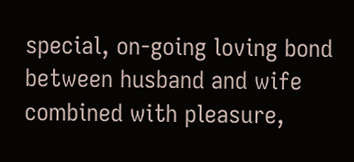special, on-going loving bond between husband and wife combined with pleasure,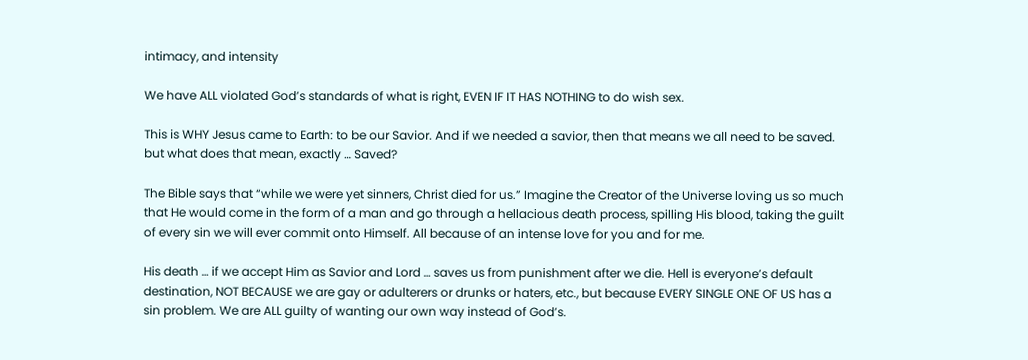intimacy, and intensity

We have ALL violated God’s standards of what is right, EVEN IF IT HAS NOTHING to do wish sex.

This is WHY Jesus came to Earth: to be our Savior. And if we needed a savior, then that means we all need to be saved. but what does that mean, exactly … Saved?

The Bible says that “while we were yet sinners, Christ died for us.” Imagine the Creator of the Universe loving us so much that He would come in the form of a man and go through a hellacious death process, spilling His blood, taking the guilt of every sin we will ever commit onto Himself. All because of an intense love for you and for me.

His death … if we accept Him as Savior and Lord … saves us from punishment after we die. Hell is everyone’s default destination, NOT BECAUSE we are gay or adulterers or drunks or haters, etc., but because EVERY SINGLE ONE OF US has a sin problem. We are ALL guilty of wanting our own way instead of God’s.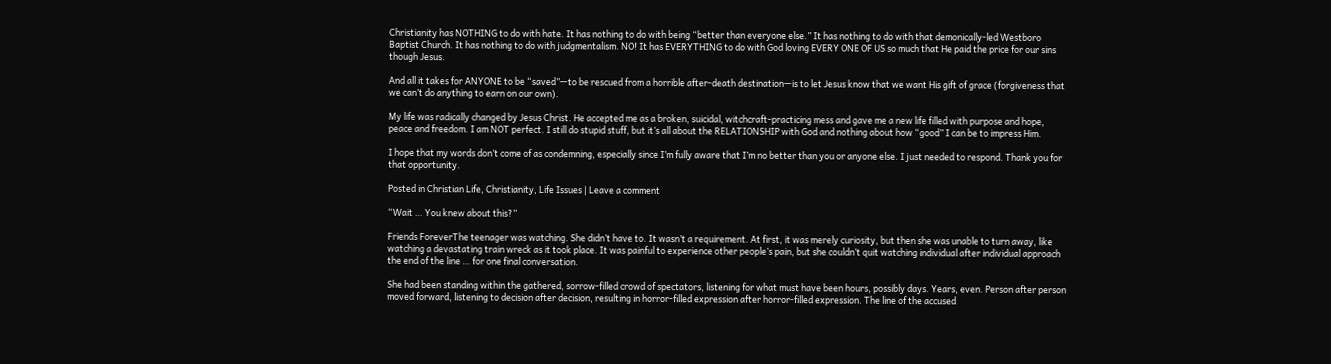Christianity has NOTHING to do with hate. It has nothing to do with being “better than everyone else.” It has nothing to do with that demonically-led Westboro Baptist Church. It has nothing to do with judgmentalism. NO! It has EVERYTHING to do with God loving EVERY ONE OF US so much that He paid the price for our sins though Jesus.

And all it takes for ANYONE to be “saved”—to be rescued from a horrible after-death destination—is to let Jesus know that we want His gift of grace (forgiveness that we can’t do anything to earn on our own).

My life was radically changed by Jesus Christ. He accepted me as a broken, suicidal, witchcraft-practicing mess and gave me a new life filled with purpose and hope, peace and freedom. I am NOT perfect. I still do stupid stuff, but it’s all about the RELATIONSHIP with God and nothing about how “good” I can be to impress Him.

I hope that my words don’t come of as condemning, especially since I’m fully aware that I’m no better than you or anyone else. I just needed to respond. Thank you for that opportunity.

Posted in Christian Life, Christianity, Life Issues | Leave a comment

“Wait … You knew about this?”

Friends ForeverThe teenager was watching. She didn’t have to. It wasn’t a requirement. At first, it was merely curiosity, but then she was unable to turn away, like watching a devastating train wreck as it took place. It was painful to experience other people’s pain, but she couldn’t quit watching individual after individual approach the end of the line … for one final conversation.

She had been standing within the gathered, sorrow-filled crowd of spectators, listening for what must have been hours, possibly days. Years, even. Person after person moved forward, listening to decision after decision, resulting in horror-filled expression after horror-filled expression. The line of the accused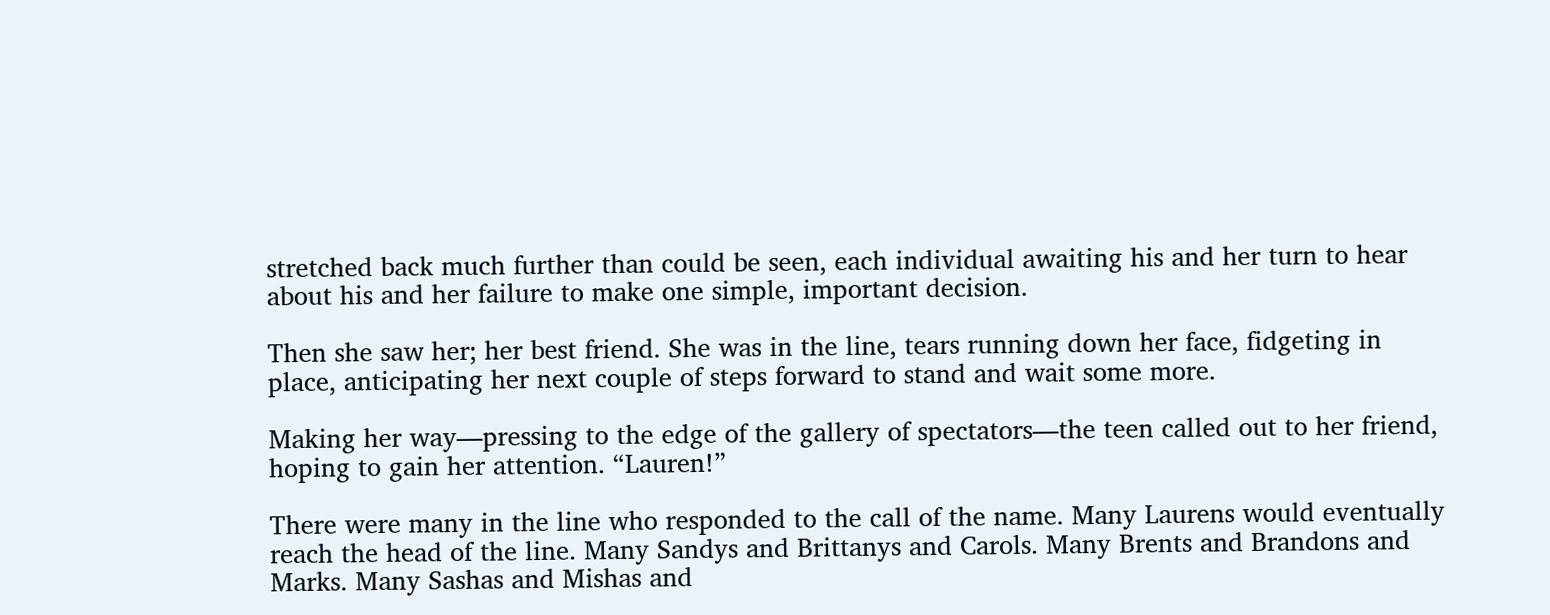stretched back much further than could be seen, each individual awaiting his and her turn to hear about his and her failure to make one simple, important decision.

Then she saw her; her best friend. She was in the line, tears running down her face, fidgeting in place, anticipating her next couple of steps forward to stand and wait some more.

Making her way—pressing to the edge of the gallery of spectators—the teen called out to her friend, hoping to gain her attention. “Lauren!”

There were many in the line who responded to the call of the name. Many Laurens would eventually reach the head of the line. Many Sandys and Brittanys and Carols. Many Brents and Brandons and Marks. Many Sashas and Mishas and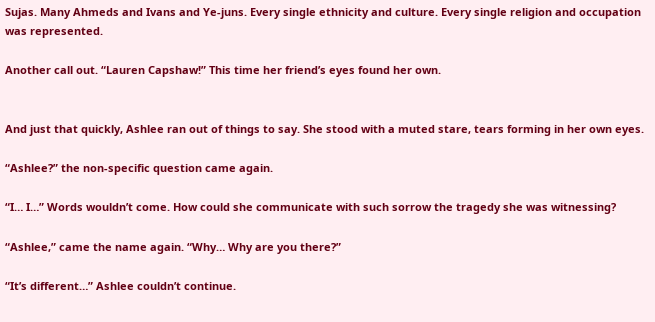Sujas. Many Ahmeds and Ivans and Ye-juns. Every single ethnicity and culture. Every single religion and occupation was represented.

Another call out. “Lauren Capshaw!” This time her friend’s eyes found her own.


And just that quickly, Ashlee ran out of things to say. She stood with a muted stare, tears forming in her own eyes.

“Ashlee?” the non-specific question came again.

“I… I…” Words wouldn’t come. How could she communicate with such sorrow the tragedy she was witnessing?

“Ashlee,” came the name again. “Why… Why are you there?”

“It’s different…” Ashlee couldn’t continue.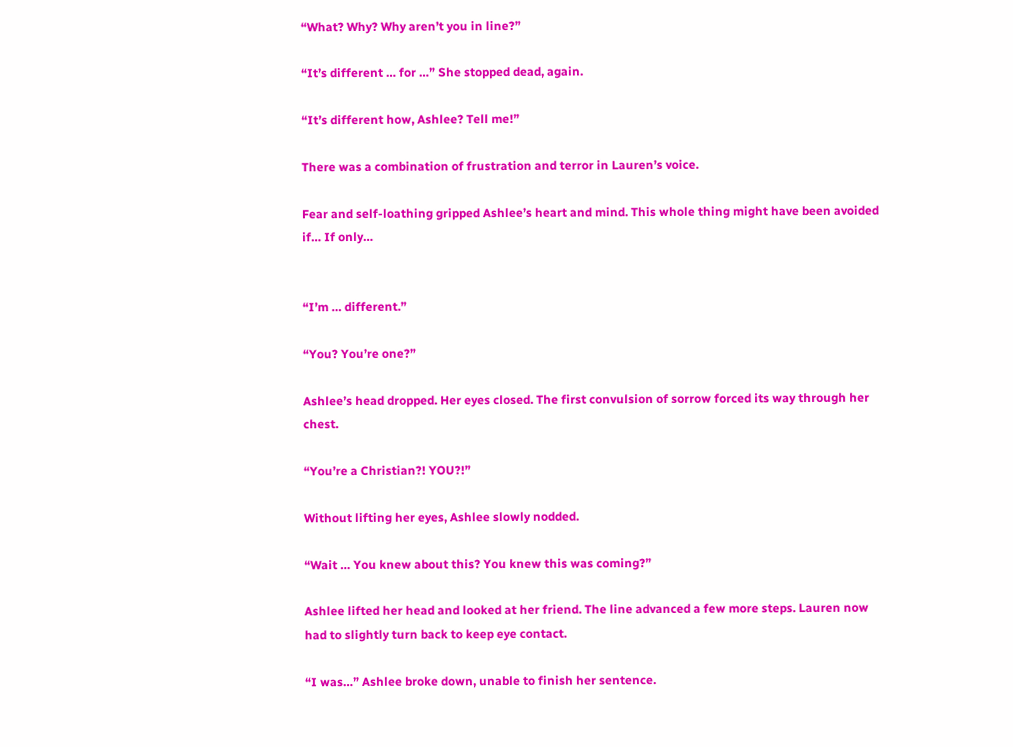“What? Why? Why aren’t you in line?”

“It’s different … for …” She stopped dead, again.

“It’s different how, Ashlee? Tell me!”

There was a combination of frustration and terror in Lauren’s voice.

Fear and self-loathing gripped Ashlee’s heart and mind. This whole thing might have been avoided if… If only…


“I’m … different.”

“You? You’re one?”

Ashlee’s head dropped. Her eyes closed. The first convulsion of sorrow forced its way through her chest.

“You’re a Christian?! YOU?!”

Without lifting her eyes, Ashlee slowly nodded.

“Wait … You knew about this? You knew this was coming?”

Ashlee lifted her head and looked at her friend. The line advanced a few more steps. Lauren now had to slightly turn back to keep eye contact.

“I was…” Ashlee broke down, unable to finish her sentence.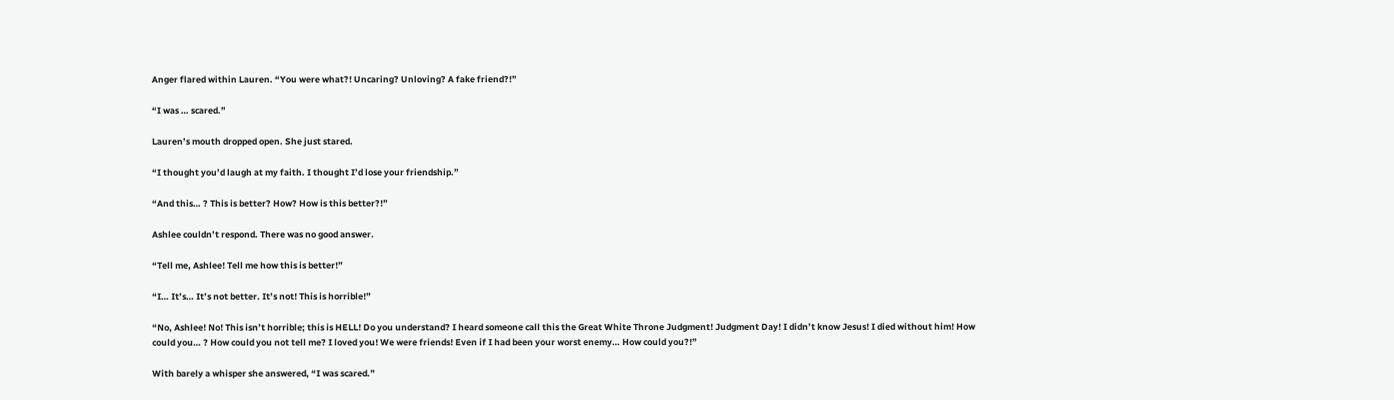Anger flared within Lauren. “You were what?! Uncaring? Unloving? A fake friend?!”

“I was … scared.”

Lauren’s mouth dropped open. She just stared.

“I thought you’d laugh at my faith. I thought I’d lose your friendship.”

“And this… ? This is better? How? How is this better?!”

Ashlee couldn’t respond. There was no good answer.

“Tell me, Ashlee! Tell me how this is better!”

“I… It’s… It’s not better. It’s not! This is horrible!”

“No, Ashlee! No! This isn’t horrible; this is HELL! Do you understand? I heard someone call this the Great White Throne Judgment! Judgment Day! I didn’t know Jesus! I died without him! How could you… ? How could you not tell me? I loved you! We were friends! Even if I had been your worst enemy… How could you?!”

With barely a whisper she answered, “I was scared.”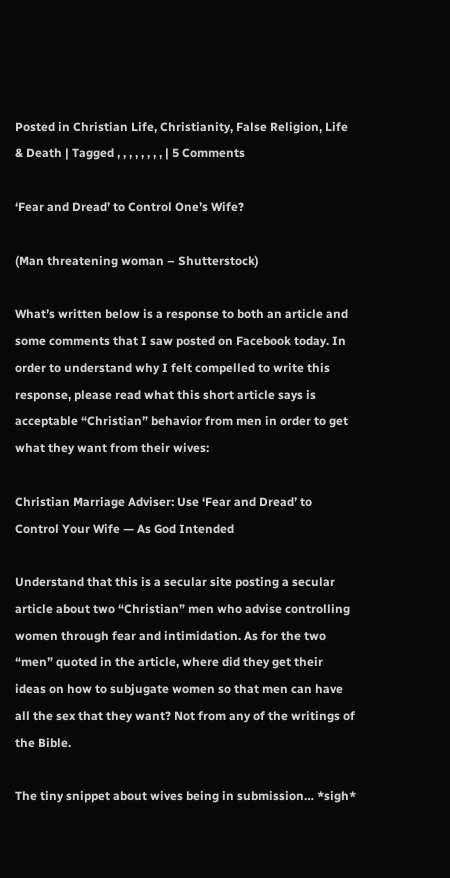Posted in Christian Life, Christianity, False Religion, Life & Death | Tagged , , , , , , , , | 5 Comments

‘Fear and Dread’ to Control One’s Wife?

(Man threatening woman – Shutterstock)

What’s written below is a response to both an article and some comments that I saw posted on Facebook today. In order to understand why I felt compelled to write this response, please read what this short article says is acceptable “Christian” behavior from men in order to get what they want from their wives:

Christian Marriage Adviser: Use ‘Fear and Dread’ to Control Your Wife — As God Intended

Understand that this is a secular site posting a secular article about two “Christian” men who advise controlling women through fear and intimidation. As for the two “men” quoted in the article, where did they get their ideas on how to subjugate women so that men can have all the sex that they want? Not from any of the writings of the Bible.

The tiny snippet about wives being in submission… *sigh*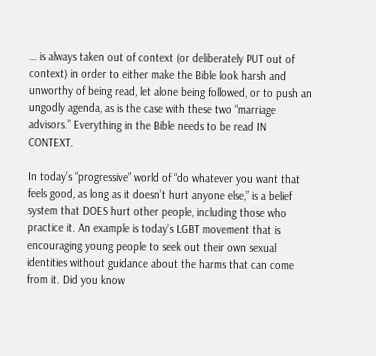… is always taken out of context (or deliberately PUT out of context) in order to either make the Bible look harsh and unworthy of being read, let alone being followed, or to push an ungodly agenda, as is the case with these two “marriage advisors.” Everything in the Bible needs to be read IN CONTEXT.

In today’s “progressive” world of “do whatever you want that feels good, as long as it doesn’t hurt anyone else,” is a belief system that DOES hurt other people, including those who practice it. An example is today’s LGBT movement that is encouraging young people to seek out their own sexual identities without guidance about the harms that can come from it. Did you know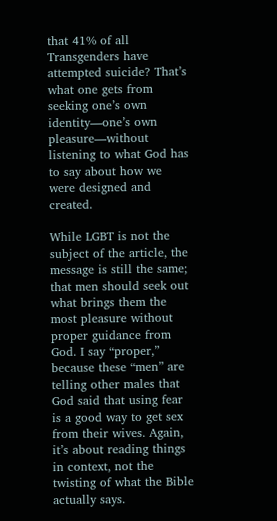that 41% of all Transgenders have attempted suicide? That’s what one gets from seeking one’s own identity—one’s own pleasure—without listening to what God has to say about how we were designed and created.

While LGBT is not the subject of the article, the message is still the same; that men should seek out what brings them the most pleasure without proper guidance from God. I say “proper,” because these “men” are telling other males that God said that using fear is a good way to get sex from their wives. Again, it’s about reading things in context, not the twisting of what the Bible actually says.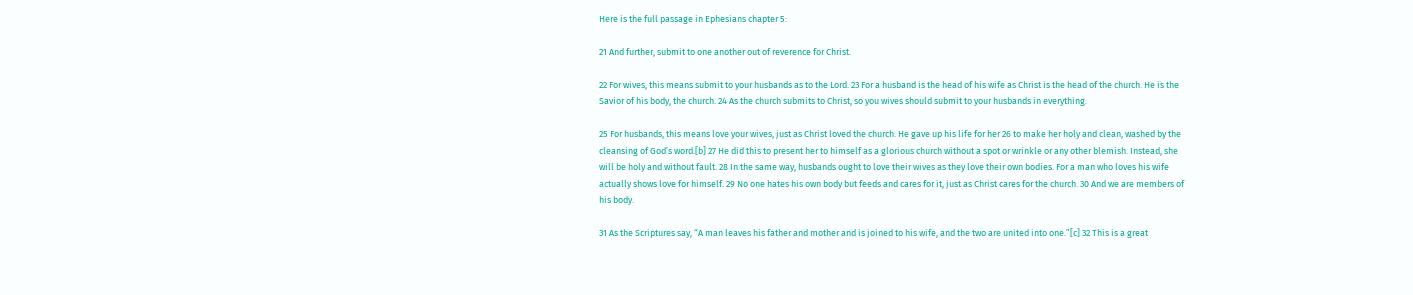Here is the full passage in Ephesians chapter 5:

21 And further, submit to one another out of reverence for Christ.

22 For wives, this means submit to your husbands as to the Lord. 23 For a husband is the head of his wife as Christ is the head of the church. He is the Savior of his body, the church. 24 As the church submits to Christ, so you wives should submit to your husbands in everything.

25 For husbands, this means love your wives, just as Christ loved the church. He gave up his life for her 26 to make her holy and clean, washed by the cleansing of God’s word.[b] 27 He did this to present her to himself as a glorious church without a spot or wrinkle or any other blemish. Instead, she will be holy and without fault. 28 In the same way, husbands ought to love their wives as they love their own bodies. For a man who loves his wife actually shows love for himself. 29 No one hates his own body but feeds and cares for it, just as Christ cares for the church. 30 And we are members of his body.

31 As the Scriptures say, “A man leaves his father and mother and is joined to his wife, and the two are united into one.”[c] 32 This is a great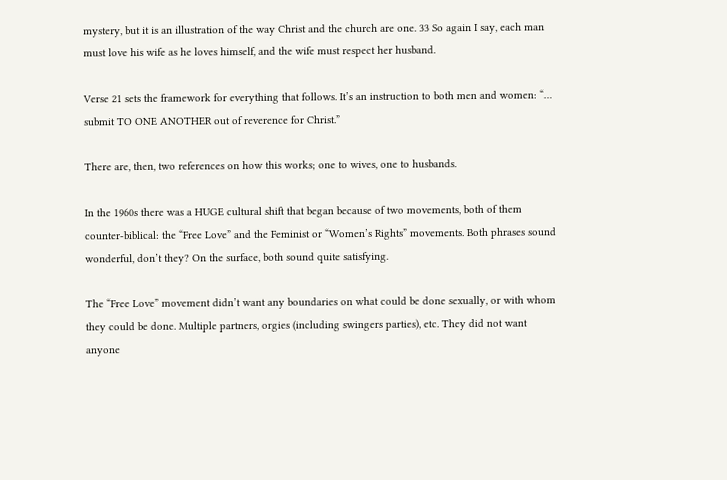mystery, but it is an illustration of the way Christ and the church are one. 33 So again I say, each man must love his wife as he loves himself, and the wife must respect her husband.

Verse 21 sets the framework for everything that follows. It’s an instruction to both men and women: “… submit TO ONE ANOTHER out of reverence for Christ.”

There are, then, two references on how this works; one to wives, one to husbands.

In the 1960s there was a HUGE cultural shift that began because of two movements, both of them counter-biblical: the “Free Love” and the Feminist or “Women’s Rights” movements. Both phrases sound wonderful, don’t they? On the surface, both sound quite satisfying.

The “Free Love” movement didn’t want any boundaries on what could be done sexually, or with whom they could be done. Multiple partners, orgies (including swingers parties), etc. They did not want anyone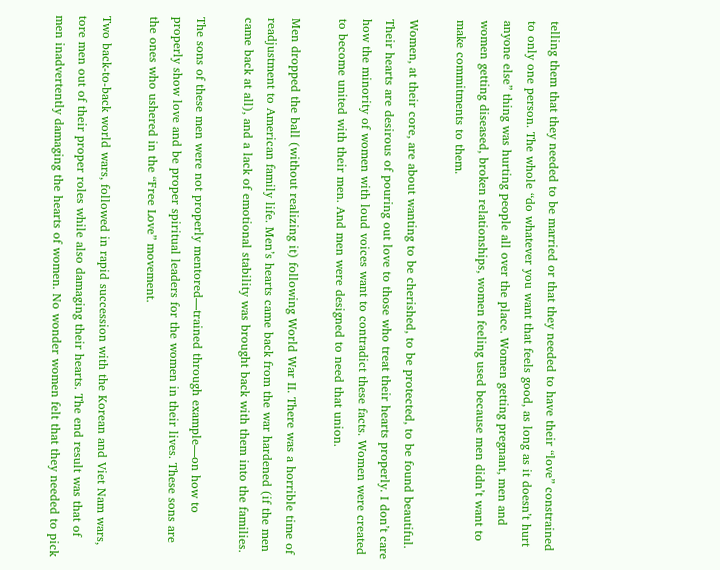telling them that they needed to be married or that they needed to have their “love” constrained to only one person. The whole “do whatever you want that feels good, as long as it doesn’t hurt anyone else” thing was hurting people all over the place. Women getting pregnant, men and women getting diseased, broken relationships, women feeling used because men didn’t want to make commitments to them.

Women, at their core, are about wanting to be cherished, to be protected, to be found beautiful. Their hearts are desirous of pouring out love to those who treat their hearts properly. I don’t care how the minority of women with loud voices want to contradict these facts. Women were created to become united with their men. And men were designed to need that union.

Men dropped the ball (without realizing it) following World War II. There was a horrible time of readjustment to American family life. Men’s hearts came back from the war hardened (if the men came back at all), and a lack of emotional stability was brought back with them into the families.

The sons of these men were not properly mentored—trained through example—on how to properly show love and be proper spiritual leaders for the women in their lives. These sons are the ones who ushered in the “Free Love” movement.

Two back-to-back world wars, followed in rapid succession with the Korean and Viet Nam wars, tore men out of their proper roles while also damaging their hearts. The end result was that of men inadvertently damaging the hearts of women. No wonder women felt that they needed to pick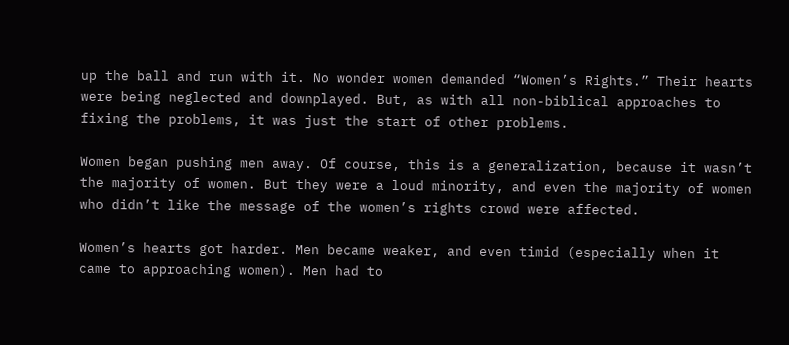up the ball and run with it. No wonder women demanded “Women’s Rights.” Their hearts were being neglected and downplayed. But, as with all non-biblical approaches to fixing the problems, it was just the start of other problems.

Women began pushing men away. Of course, this is a generalization, because it wasn’t the majority of women. But they were a loud minority, and even the majority of women who didn’t like the message of the women’s rights crowd were affected.

Women’s hearts got harder. Men became weaker, and even timid (especially when it came to approaching women). Men had to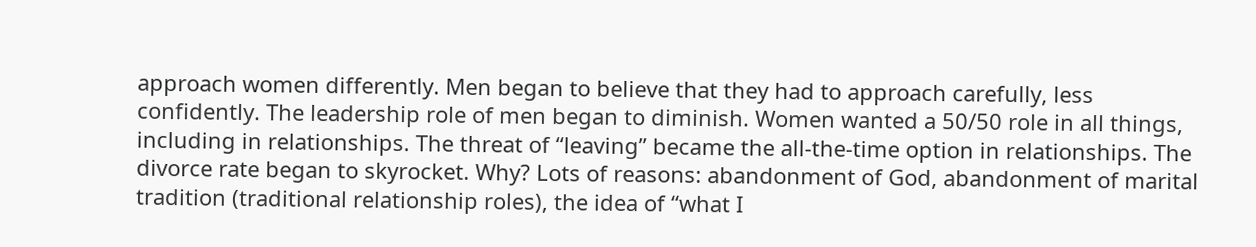approach women differently. Men began to believe that they had to approach carefully, less confidently. The leadership role of men began to diminish. Women wanted a 50/50 role in all things, including in relationships. The threat of “leaving” became the all-the-time option in relationships. The divorce rate began to skyrocket. Why? Lots of reasons: abandonment of God, abandonment of marital tradition (traditional relationship roles), the idea of “what I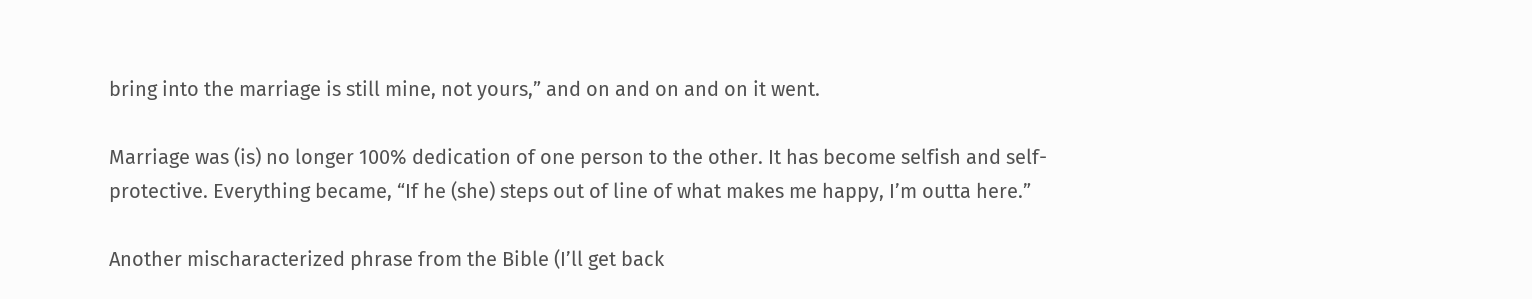bring into the marriage is still mine, not yours,” and on and on and on it went.

Marriage was (is) no longer 100% dedication of one person to the other. It has become selfish and self-protective. Everything became, “If he (she) steps out of line of what makes me happy, I’m outta here.”

Another mischaracterized phrase from the Bible (I’ll get back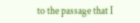to the passage that I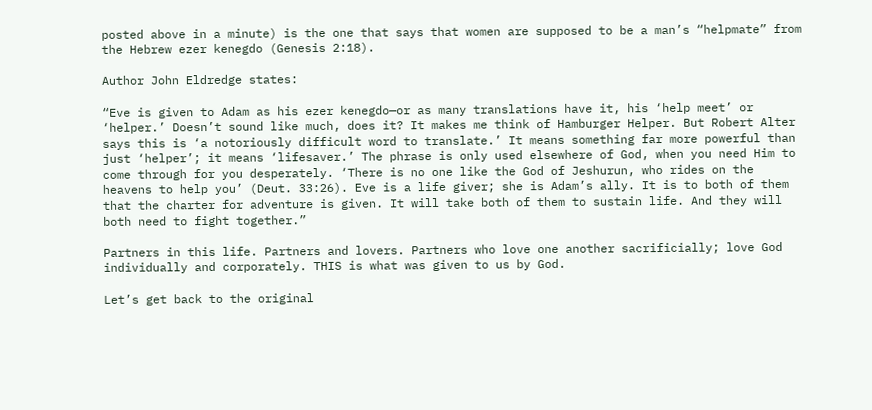posted above in a minute) is the one that says that women are supposed to be a man’s “helpmate” from the Hebrew ezer kenegdo (Genesis 2:18).

Author John Eldredge states:

“Eve is given to Adam as his ezer kenegdo—or as many translations have it, his ‘help meet’ or ‘helper.’ Doesn’t sound like much, does it? It makes me think of Hamburger Helper. But Robert Alter says this is ‘a notoriously difficult word to translate.’ It means something far more powerful than just ‘helper’; it means ‘lifesaver.’ The phrase is only used elsewhere of God, when you need Him to come through for you desperately. ‘There is no one like the God of Jeshurun, who rides on the heavens to help you’ (Deut. 33:26). Eve is a life giver; she is Adam’s ally. It is to both of them that the charter for adventure is given. It will take both of them to sustain life. And they will both need to fight together.”

Partners in this life. Partners and lovers. Partners who love one another sacrificially; love God individually and corporately. THIS is what was given to us by God.

Let’s get back to the original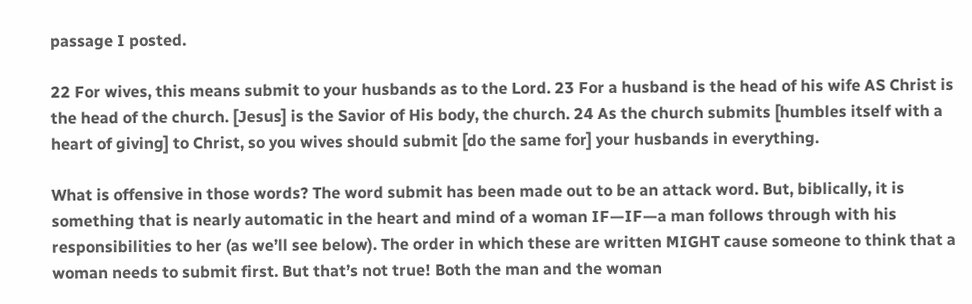passage I posted.

22 For wives, this means submit to your husbands as to the Lord. 23 For a husband is the head of his wife AS Christ is the head of the church. [Jesus] is the Savior of His body, the church. 24 As the church submits [humbles itself with a heart of giving] to Christ, so you wives should submit [do the same for] your husbands in everything.

What is offensive in those words? The word submit has been made out to be an attack word. But, biblically, it is something that is nearly automatic in the heart and mind of a woman IF—IF—a man follows through with his responsibilities to her (as we’ll see below). The order in which these are written MIGHT cause someone to think that a woman needs to submit first. But that’s not true! Both the man and the woman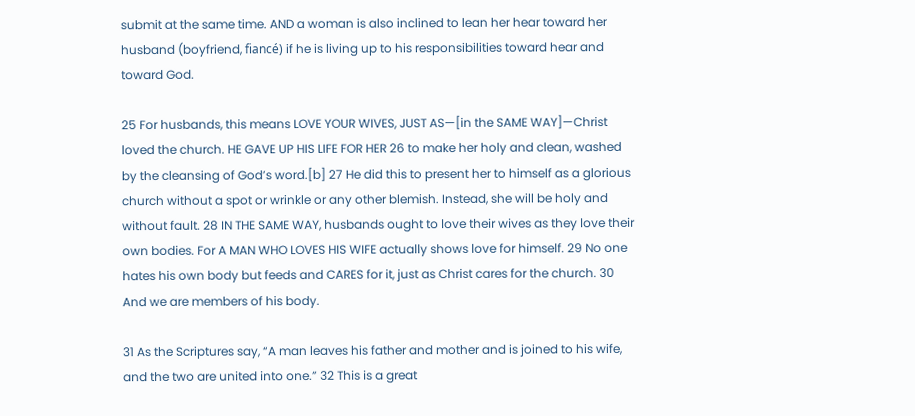submit at the same time. AND a woman is also inclined to lean her hear toward her husband (boyfriend, fiancé) if he is living up to his responsibilities toward hear and toward God.

25 For husbands, this means LOVE YOUR WIVES, JUST AS—[in the SAME WAY]—Christ loved the church. HE GAVE UP HIS LIFE FOR HER 26 to make her holy and clean, washed by the cleansing of God’s word.[b] 27 He did this to present her to himself as a glorious church without a spot or wrinkle or any other blemish. Instead, she will be holy and without fault. 28 IN THE SAME WAY, husbands ought to love their wives as they love their own bodies. For A MAN WHO LOVES HIS WIFE actually shows love for himself. 29 No one hates his own body but feeds and CARES for it, just as Christ cares for the church. 30 And we are members of his body.

31 As the Scriptures say, “A man leaves his father and mother and is joined to his wife, and the two are united into one.” 32 This is a great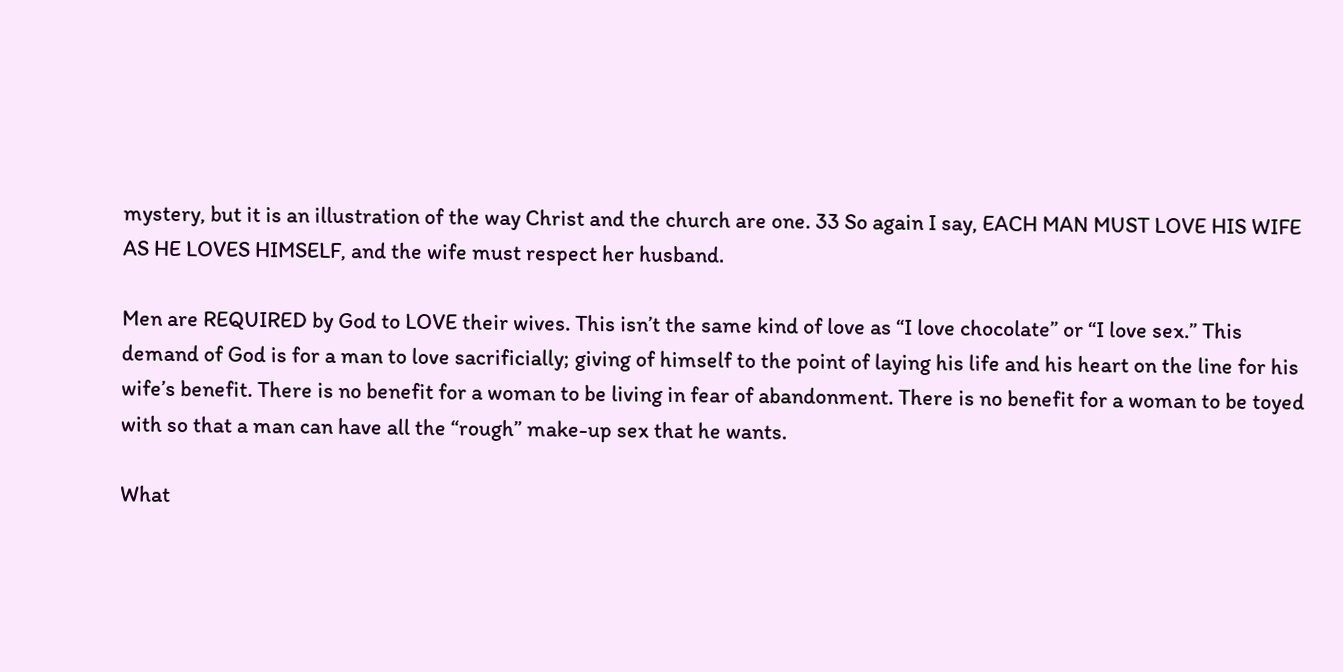mystery, but it is an illustration of the way Christ and the church are one. 33 So again I say, EACH MAN MUST LOVE HIS WIFE AS HE LOVES HIMSELF, and the wife must respect her husband.

Men are REQUIRED by God to LOVE their wives. This isn’t the same kind of love as “I love chocolate” or “I love sex.” This demand of God is for a man to love sacrificially; giving of himself to the point of laying his life and his heart on the line for his wife’s benefit. There is no benefit for a woman to be living in fear of abandonment. There is no benefit for a woman to be toyed with so that a man can have all the “rough” make-up sex that he wants.

What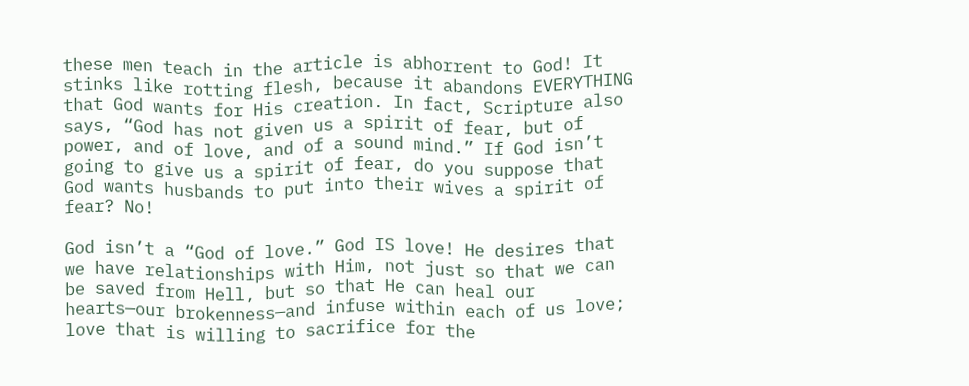these men teach in the article is abhorrent to God! It stinks like rotting flesh, because it abandons EVERYTHING that God wants for His creation. In fact, Scripture also says, “God has not given us a spirit of fear, but of power, and of love, and of a sound mind.” If God isn’t going to give us a spirit of fear, do you suppose that God wants husbands to put into their wives a spirit of fear? No!

God isn’t a “God of love.” God IS love! He desires that we have relationships with Him, not just so that we can be saved from Hell, but so that He can heal our hearts—our brokenness—and infuse within each of us love; love that is willing to sacrifice for the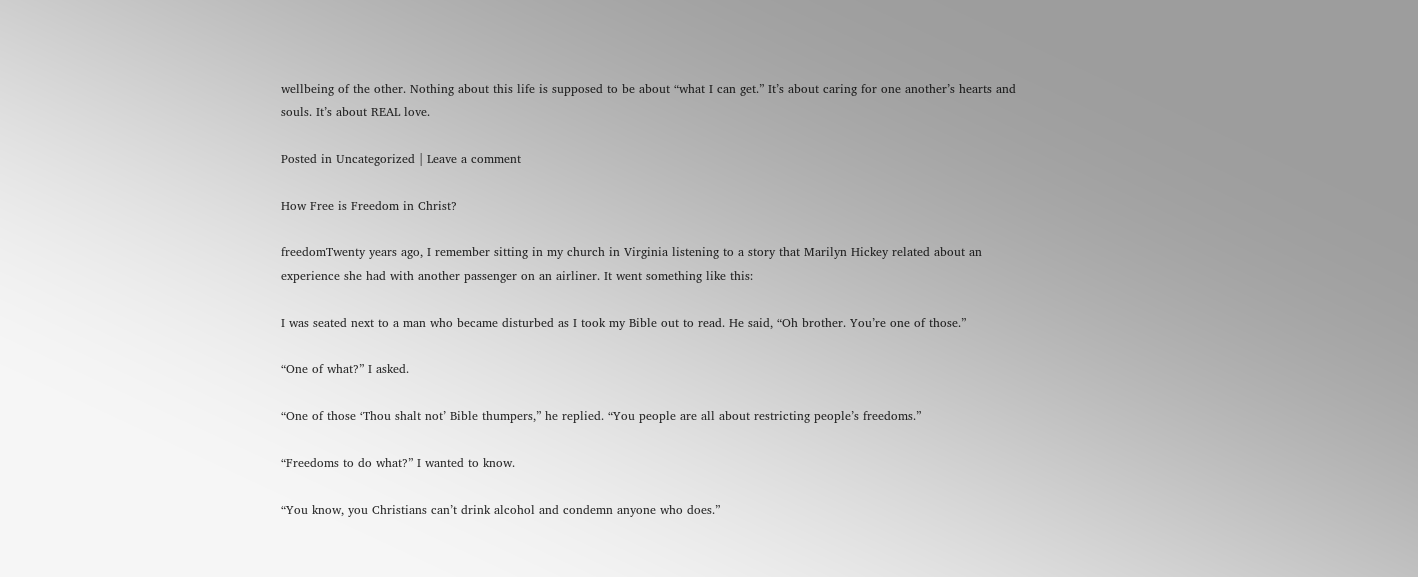wellbeing of the other. Nothing about this life is supposed to be about “what I can get.” It’s about caring for one another’s hearts and souls. It’s about REAL love.

Posted in Uncategorized | Leave a comment

How Free is Freedom in Christ?

freedomTwenty years ago, I remember sitting in my church in Virginia listening to a story that Marilyn Hickey related about an experience she had with another passenger on an airliner. It went something like this:

I was seated next to a man who became disturbed as I took my Bible out to read. He said, “Oh brother. You’re one of those.”

“One of what?” I asked.

“One of those ‘Thou shalt not’ Bible thumpers,” he replied. “You people are all about restricting people’s freedoms.”

“Freedoms to do what?” I wanted to know.

“You know, you Christians can’t drink alcohol and condemn anyone who does.”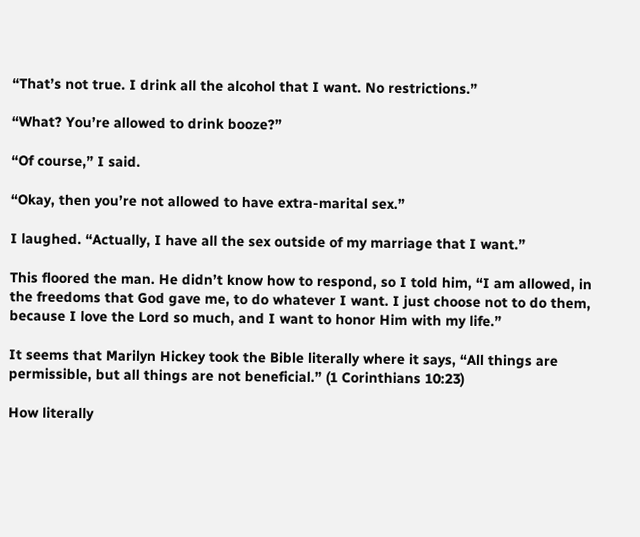“That’s not true. I drink all the alcohol that I want. No restrictions.”

“What? You’re allowed to drink booze?”

“Of course,” I said.

“Okay, then you’re not allowed to have extra-marital sex.”

I laughed. “Actually, I have all the sex outside of my marriage that I want.”

This floored the man. He didn’t know how to respond, so I told him, “I am allowed, in the freedoms that God gave me, to do whatever I want. I just choose not to do them, because I love the Lord so much, and I want to honor Him with my life.”

It seems that Marilyn Hickey took the Bible literally where it says, “All things are permissible, but all things are not beneficial.” (1 Corinthians 10:23)

How literally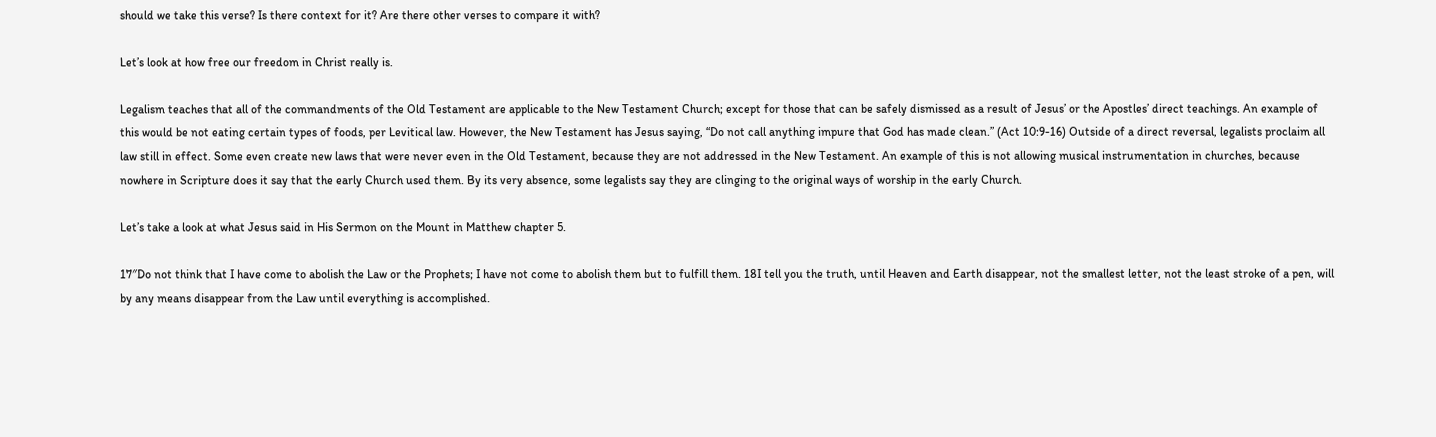should we take this verse? Is there context for it? Are there other verses to compare it with?

Let’s look at how free our freedom in Christ really is.

Legalism teaches that all of the commandments of the Old Testament are applicable to the New Testament Church; except for those that can be safely dismissed as a result of Jesus’ or the Apostles’ direct teachings. An example of this would be not eating certain types of foods, per Levitical law. However, the New Testament has Jesus saying, “Do not call anything impure that God has made clean.” (Act 10:9-16) Outside of a direct reversal, legalists proclaim all law still in effect. Some even create new laws that were never even in the Old Testament, because they are not addressed in the New Testament. An example of this is not allowing musical instrumentation in churches, because nowhere in Scripture does it say that the early Church used them. By its very absence, some legalists say they are clinging to the original ways of worship in the early Church.

Let’s take a look at what Jesus said in His Sermon on the Mount in Matthew chapter 5.

17″Do not think that I have come to abolish the Law or the Prophets; I have not come to abolish them but to fulfill them. 18I tell you the truth, until Heaven and Earth disappear, not the smallest letter, not the least stroke of a pen, will by any means disappear from the Law until everything is accomplished.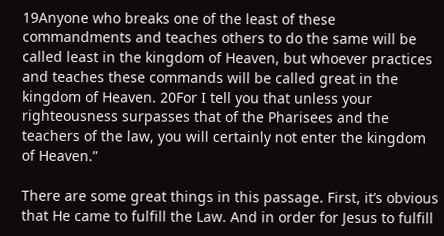19Anyone who breaks one of the least of these commandments and teaches others to do the same will be called least in the kingdom of Heaven, but whoever practices and teaches these commands will be called great in the kingdom of Heaven. 20For I tell you that unless your righteousness surpasses that of the Pharisees and the teachers of the law, you will certainly not enter the kingdom of Heaven.”

There are some great things in this passage. First, it’s obvious that He came to fulfill the Law. And in order for Jesus to fulfill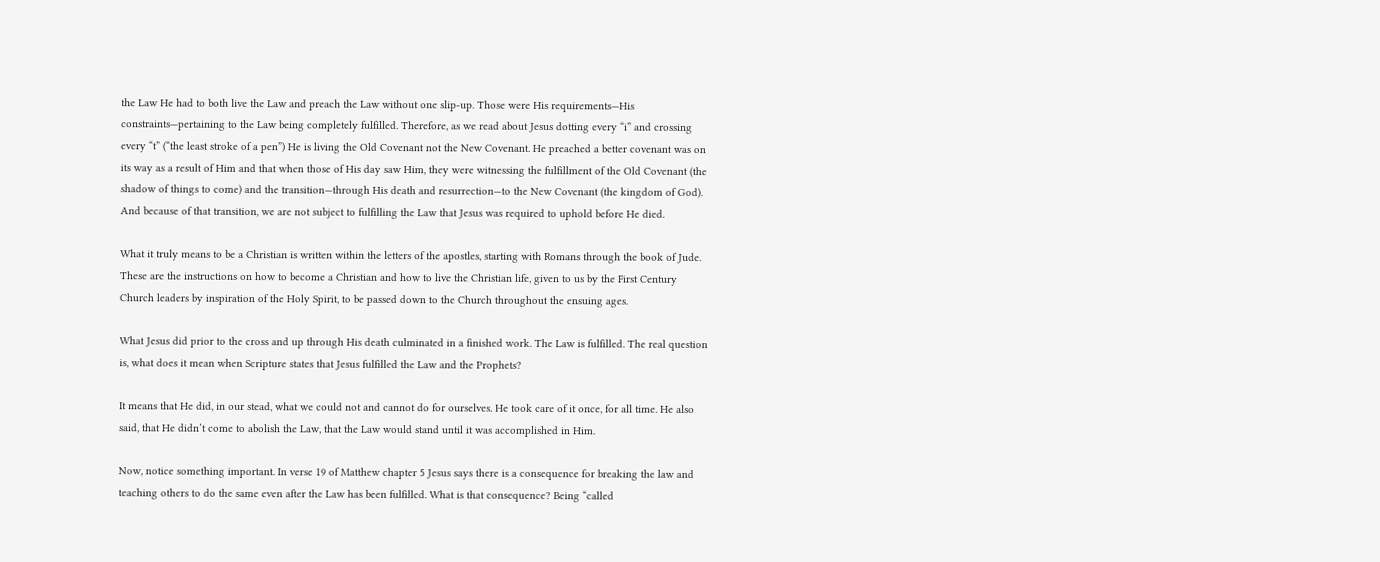the Law He had to both live the Law and preach the Law without one slip-up. Those were His requirements—His constraints—pertaining to the Law being completely fulfilled. Therefore, as we read about Jesus dotting every “i” and crossing every “t” (“the least stroke of a pen”) He is living the Old Covenant not the New Covenant. He preached a better covenant was on its way as a result of Him and that when those of His day saw Him, they were witnessing the fulfillment of the Old Covenant (the shadow of things to come) and the transition—through His death and resurrection—to the New Covenant (the kingdom of God). And because of that transition, we are not subject to fulfilling the Law that Jesus was required to uphold before He died.

What it truly means to be a Christian is written within the letters of the apostles, starting with Romans through the book of Jude. These are the instructions on how to become a Christian and how to live the Christian life, given to us by the First Century Church leaders by inspiration of the Holy Spirit, to be passed down to the Church throughout the ensuing ages.

What Jesus did prior to the cross and up through His death culminated in a finished work. The Law is fulfilled. The real question is, what does it mean when Scripture states that Jesus fulfilled the Law and the Prophets?

It means that He did, in our stead, what we could not and cannot do for ourselves. He took care of it once, for all time. He also said, that He didn’t come to abolish the Law, that the Law would stand until it was accomplished in Him.

Now, notice something important. In verse 19 of Matthew chapter 5 Jesus says there is a consequence for breaking the law and teaching others to do the same even after the Law has been fulfilled. What is that consequence? Being “called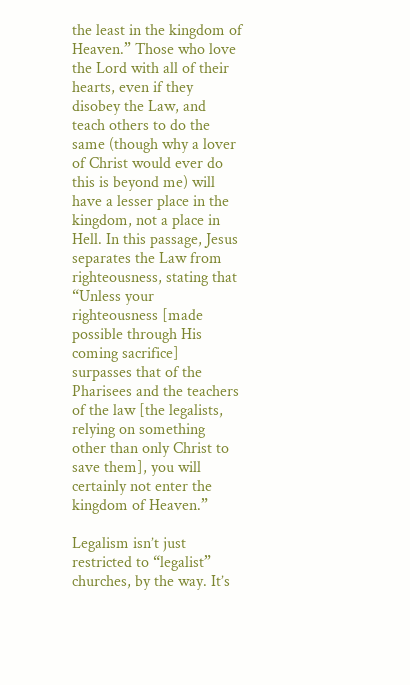the least in the kingdom of Heaven.” Those who love the Lord with all of their hearts, even if they disobey the Law, and teach others to do the same (though why a lover of Christ would ever do this is beyond me) will have a lesser place in the kingdom, not a place in Hell. In this passage, Jesus separates the Law from righteousness, stating that “Unless your righteousness [made possible through His coming sacrifice] surpasses that of the Pharisees and the teachers of the law [the legalists, relying on something other than only Christ to save them], you will certainly not enter the kingdom of Heaven.”

Legalism isn’t just restricted to “legalist” churches, by the way. It’s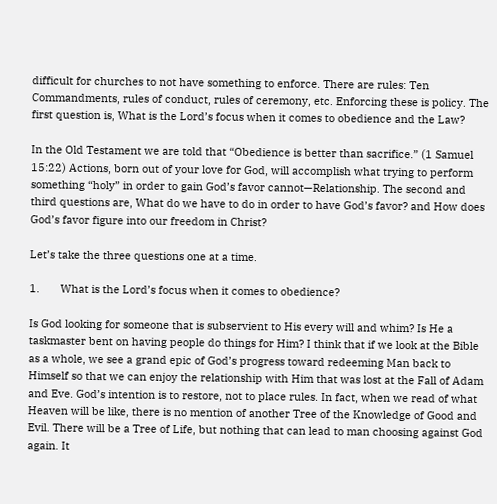difficult for churches to not have something to enforce. There are rules: Ten Commandments, rules of conduct, rules of ceremony, etc. Enforcing these is policy. The first question is, What is the Lord’s focus when it comes to obedience and the Law?

In the Old Testament we are told that “Obedience is better than sacrifice.” (1 Samuel 15:22) Actions, born out of your love for God, will accomplish what trying to perform something “holy” in order to gain God’s favor cannot—Relationship. The second and third questions are, What do we have to do in order to have God’s favor? and How does God’s favor figure into our freedom in Christ?

Let’s take the three questions one at a time.

1.       What is the Lord’s focus when it comes to obedience?

Is God looking for someone that is subservient to His every will and whim? Is He a taskmaster bent on having people do things for Him? I think that if we look at the Bible as a whole, we see a grand epic of God’s progress toward redeeming Man back to Himself so that we can enjoy the relationship with Him that was lost at the Fall of Adam and Eve. God’s intention is to restore, not to place rules. In fact, when we read of what Heaven will be like, there is no mention of another Tree of the Knowledge of Good and Evil. There will be a Tree of Life, but nothing that can lead to man choosing against God again. It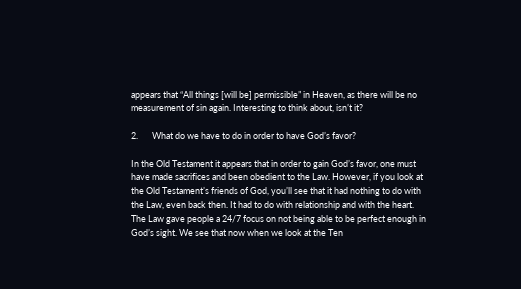appears that “All things [will be] permissible” in Heaven, as there will be no measurement of sin again. Interesting to think about, isn’t it?

2.       What do we have to do in order to have God’s favor?

In the Old Testament it appears that in order to gain God’s favor, one must have made sacrifices and been obedient to the Law. However, if you look at the Old Testament’s friends of God, you’ll see that it had nothing to do with the Law, even back then. It had to do with relationship and with the heart. The Law gave people a 24/7 focus on not being able to be perfect enough in God’s sight. We see that now when we look at the Ten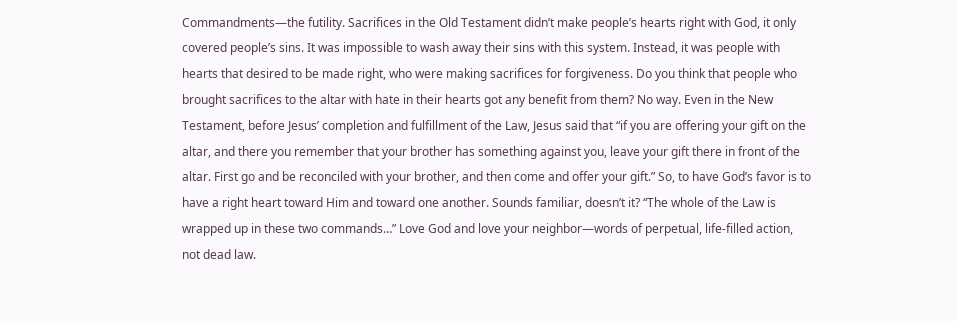Commandments—the futility. Sacrifices in the Old Testament didn’t make people’s hearts right with God, it only covered people’s sins. It was impossible to wash away their sins with this system. Instead, it was people with hearts that desired to be made right, who were making sacrifices for forgiveness. Do you think that people who brought sacrifices to the altar with hate in their hearts got any benefit from them? No way. Even in the New Testament, before Jesus’ completion and fulfillment of the Law, Jesus said that “if you are offering your gift on the altar, and there you remember that your brother has something against you, leave your gift there in front of the altar. First go and be reconciled with your brother, and then come and offer your gift.” So, to have God’s favor is to have a right heart toward Him and toward one another. Sounds familiar, doesn’t it? “The whole of the Law is wrapped up in these two commands…” Love God and love your neighbor—words of perpetual, life-filled action, not dead law.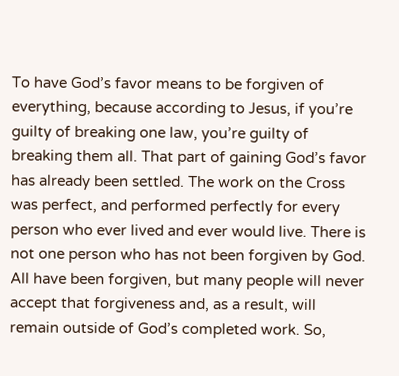To have God’s favor means to be forgiven of everything, because according to Jesus, if you’re guilty of breaking one law, you’re guilty of breaking them all. That part of gaining God’s favor has already been settled. The work on the Cross was perfect, and performed perfectly for every person who ever lived and ever would live. There is not one person who has not been forgiven by God. All have been forgiven, but many people will never accept that forgiveness and, as a result, will remain outside of God’s completed work. So,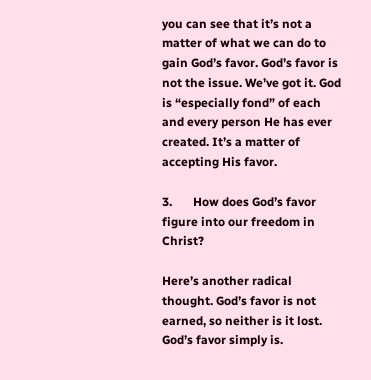you can see that it’s not a matter of what we can do to gain God’s favor. God’s favor is not the issue. We’ve got it. God is “especially fond” of each and every person He has ever created. It’s a matter of accepting His favor.

3.       How does God’s favor figure into our freedom in Christ?

Here’s another radical thought. God’s favor is not earned, so neither is it lost. God’s favor simply is.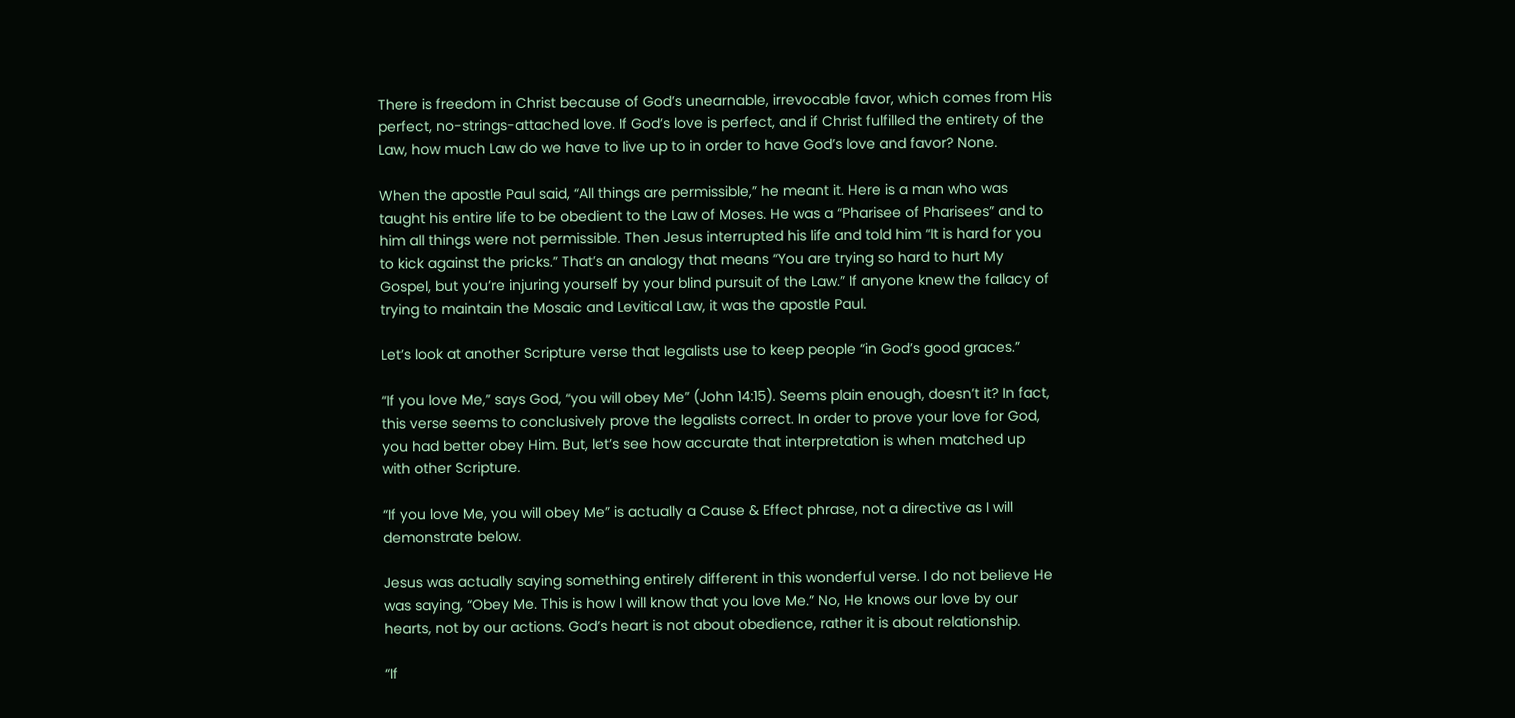There is freedom in Christ because of God’s unearnable, irrevocable favor, which comes from His perfect, no-strings-attached love. If God’s love is perfect, and if Christ fulfilled the entirety of the Law, how much Law do we have to live up to in order to have God’s love and favor? None.

When the apostle Paul said, “All things are permissible,” he meant it. Here is a man who was taught his entire life to be obedient to the Law of Moses. He was a “Pharisee of Pharisees” and to him all things were not permissible. Then Jesus interrupted his life and told him “It is hard for you to kick against the pricks.” That’s an analogy that means “You are trying so hard to hurt My Gospel, but you’re injuring yourself by your blind pursuit of the Law.” If anyone knew the fallacy of trying to maintain the Mosaic and Levitical Law, it was the apostle Paul.

Let’s look at another Scripture verse that legalists use to keep people “in God’s good graces.”

“If you love Me,” says God, “you will obey Me” (John 14:15). Seems plain enough, doesn’t it? In fact, this verse seems to conclusively prove the legalists correct. In order to prove your love for God, you had better obey Him. But, let’s see how accurate that interpretation is when matched up with other Scripture.

“If you love Me, you will obey Me” is actually a Cause & Effect phrase, not a directive as I will demonstrate below.

Jesus was actually saying something entirely different in this wonderful verse. I do not believe He was saying, “Obey Me. This is how I will know that you love Me.” No, He knows our love by our hearts, not by our actions. God’s heart is not about obedience, rather it is about relationship.

“If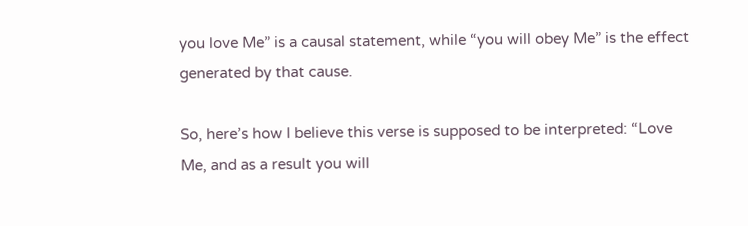you love Me” is a causal statement, while “you will obey Me” is the effect generated by that cause.

So, here’s how I believe this verse is supposed to be interpreted: “Love Me, and as a result you will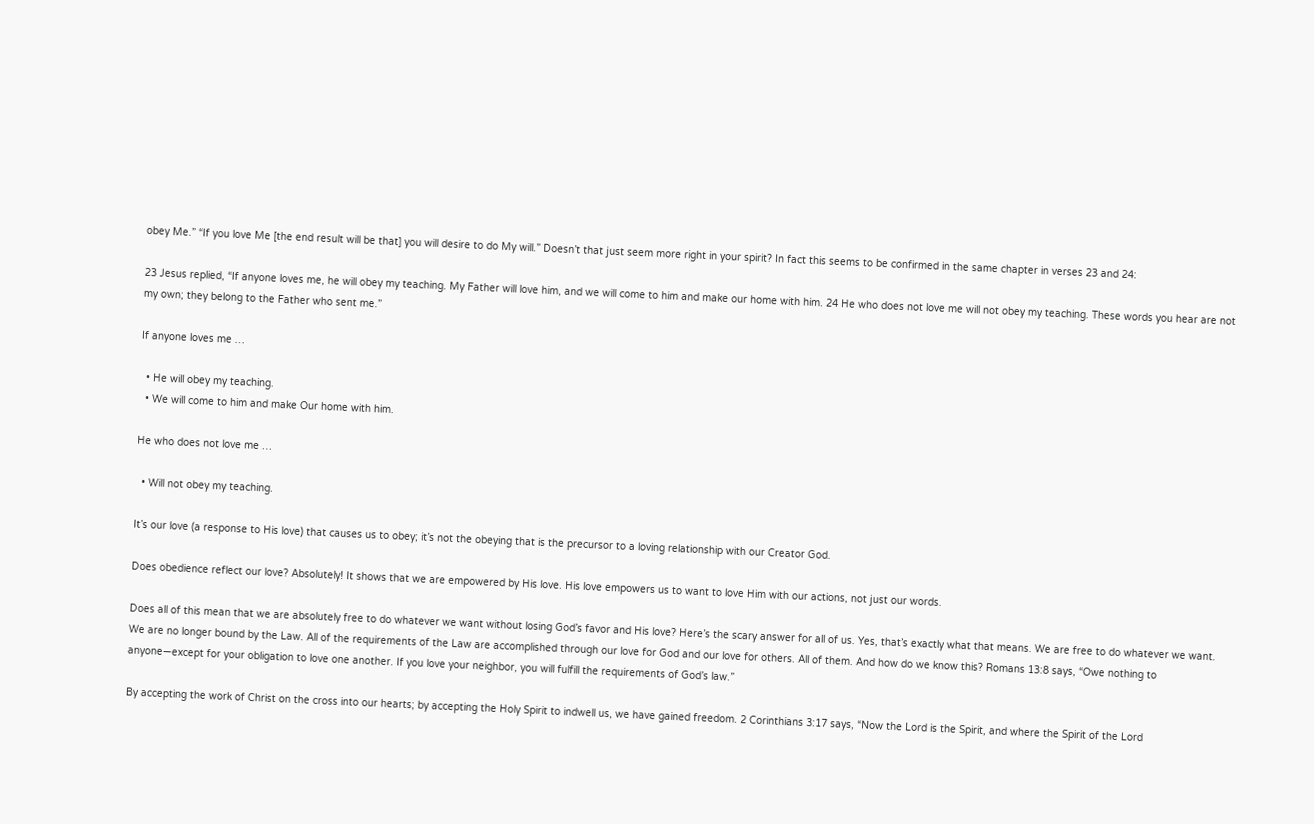obey Me.” “If you love Me [the end result will be that] you will desire to do My will.” Doesn’t that just seem more right in your spirit? In fact this seems to be confirmed in the same chapter in verses 23 and 24:

23 Jesus replied, “If anyone loves me, he will obey my teaching. My Father will love him, and we will come to him and make our home with him. 24 He who does not love me will not obey my teaching. These words you hear are not my own; they belong to the Father who sent me.”

If anyone loves me …

  • He will obey my teaching.
  • We will come to him and make Our home with him.

He who does not love me …

  • Will not obey my teaching.

It’s our love (a response to His love) that causes us to obey; it’s not the obeying that is the precursor to a loving relationship with our Creator God.

Does obedience reflect our love? Absolutely! It shows that we are empowered by His love. His love empowers us to want to love Him with our actions, not just our words.

Does all of this mean that we are absolutely free to do whatever we want without losing God’s favor and His love? Here’s the scary answer for all of us. Yes, that’s exactly what that means. We are free to do whatever we want. We are no longer bound by the Law. All of the requirements of the Law are accomplished through our love for God and our love for others. All of them. And how do we know this? Romans 13:8 says, “Owe nothing to anyone—except for your obligation to love one another. If you love your neighbor, you will fulfill the requirements of God’s law.”

By accepting the work of Christ on the cross into our hearts; by accepting the Holy Spirit to indwell us, we have gained freedom. 2 Corinthians 3:17 says, “Now the Lord is the Spirit, and where the Spirit of the Lord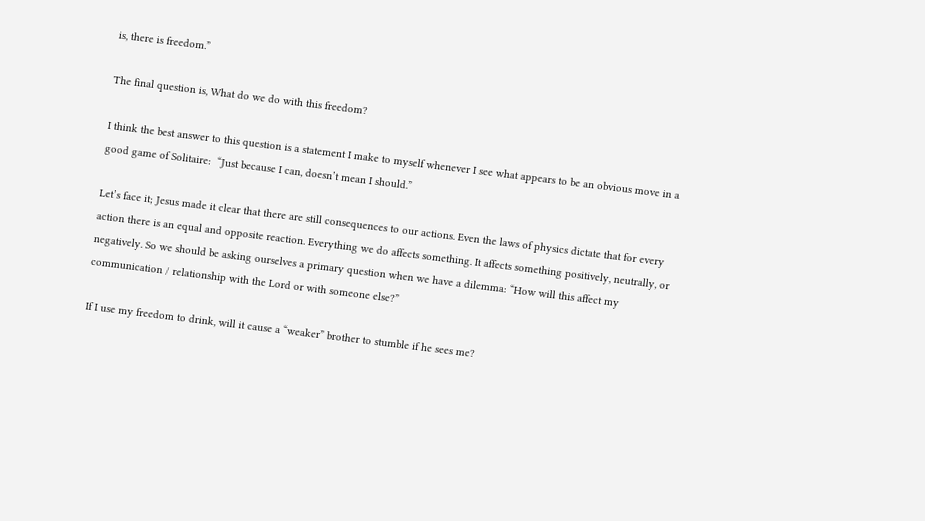is, there is freedom.”

The final question is, What do we do with this freedom?

I think the best answer to this question is a statement I make to myself whenever I see what appears to be an obvious move in a good game of Solitaire:  “Just because I can, doesn’t mean I should.”

Let’s face it; Jesus made it clear that there are still consequences to our actions. Even the laws of physics dictate that for every action there is an equal and opposite reaction. Everything we do affects something. It affects something positively, neutrally, or negatively. So we should be asking ourselves a primary question when we have a dilemma: “How will this affect my communication / relationship with the Lord or with someone else?”

If I use my freedom to drink, will it cause a “weaker” brother to stumble if he sees me?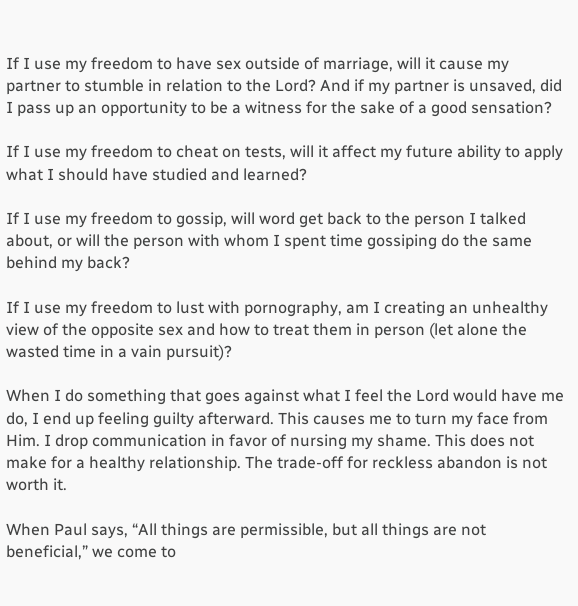If I use my freedom to have sex outside of marriage, will it cause my partner to stumble in relation to the Lord? And if my partner is unsaved, did I pass up an opportunity to be a witness for the sake of a good sensation?

If I use my freedom to cheat on tests, will it affect my future ability to apply what I should have studied and learned?

If I use my freedom to gossip, will word get back to the person I talked about, or will the person with whom I spent time gossiping do the same behind my back?

If I use my freedom to lust with pornography, am I creating an unhealthy view of the opposite sex and how to treat them in person (let alone the wasted time in a vain pursuit)?

When I do something that goes against what I feel the Lord would have me do, I end up feeling guilty afterward. This causes me to turn my face from Him. I drop communication in favor of nursing my shame. This does not make for a healthy relationship. The trade-off for reckless abandon is not worth it.

When Paul says, “All things are permissible, but all things are not beneficial,” we come to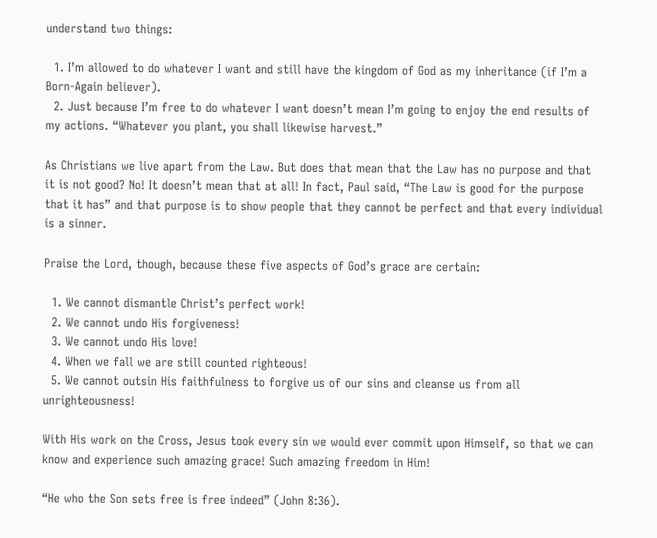understand two things:

  1. I’m allowed to do whatever I want and still have the kingdom of God as my inheritance (if I’m a Born-Again believer).
  2. Just because I’m free to do whatever I want doesn’t mean I’m going to enjoy the end results of my actions. “Whatever you plant, you shall likewise harvest.”

As Christians we live apart from the Law. But does that mean that the Law has no purpose and that it is not good? No! It doesn’t mean that at all! In fact, Paul said, “The Law is good for the purpose that it has” and that purpose is to show people that they cannot be perfect and that every individual is a sinner.

Praise the Lord, though, because these five aspects of God’s grace are certain:

  1. We cannot dismantle Christ’s perfect work!
  2. We cannot undo His forgiveness!
  3. We cannot undo His love!
  4. When we fall we are still counted righteous!
  5. We cannot outsin His faithfulness to forgive us of our sins and cleanse us from all unrighteousness!

With His work on the Cross, Jesus took every sin we would ever commit upon Himself, so that we can know and experience such amazing grace! Such amazing freedom in Him!

“He who the Son sets free is free indeed” (John 8:36).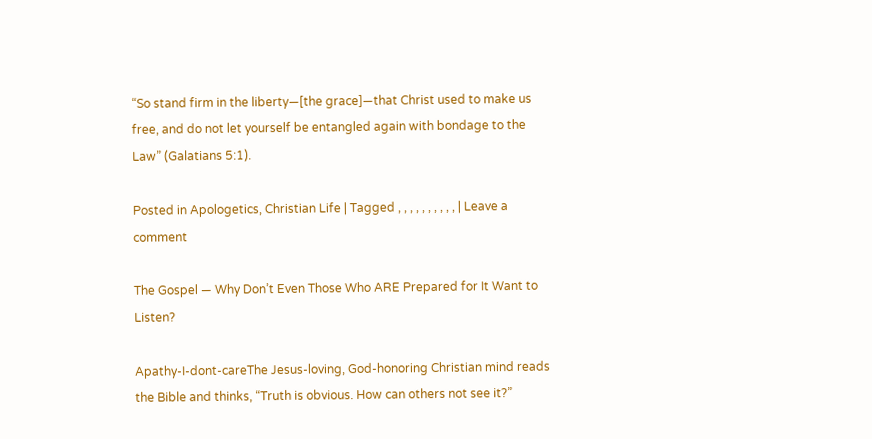“So stand firm in the liberty—[the grace]—that Christ used to make us free, and do not let yourself be entangled again with bondage to the Law” (Galatians 5:1).

Posted in Apologetics, Christian Life | Tagged , , , , , , , , , , | Leave a comment

The Gospel — Why Don’t Even Those Who ARE Prepared for It Want to Listen?

Apathy-I-dont-careThe Jesus-loving, God-honoring Christian mind reads the Bible and thinks, “Truth is obvious. How can others not see it?”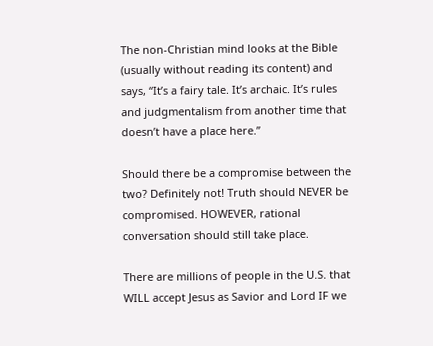The non-Christian mind looks at the Bible (usually without reading its content) and says, “It’s a fairy tale. It’s archaic. It’s rules and judgmentalism from another time that doesn’t have a place here.”

Should there be a compromise between the two? Definitely not! Truth should NEVER be compromised. HOWEVER, rational conversation should still take place.

There are millions of people in the U.S. that WILL accept Jesus as Savior and Lord IF we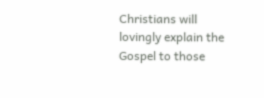Christians will lovingly explain the Gospel to those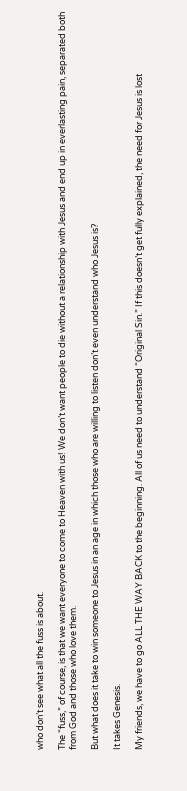who don’t see what all the fuss is about.

The “fuss,” of course, is that we want everyone to come to Heaven with us! We don’t want people to die without a relationship with Jesus and end up in everlasting pain, separated both from God and those who love them.

But what does it take to win someone to Jesus in an age in which those who are willing to listen don’t even understand who Jesus is?

It takes Genesis.

My friends, we have to go ALL THE WAY BACK to the beginning. All of us need to understand “Original Sin.” If this doesn’t get fully explained, the need for Jesus is lost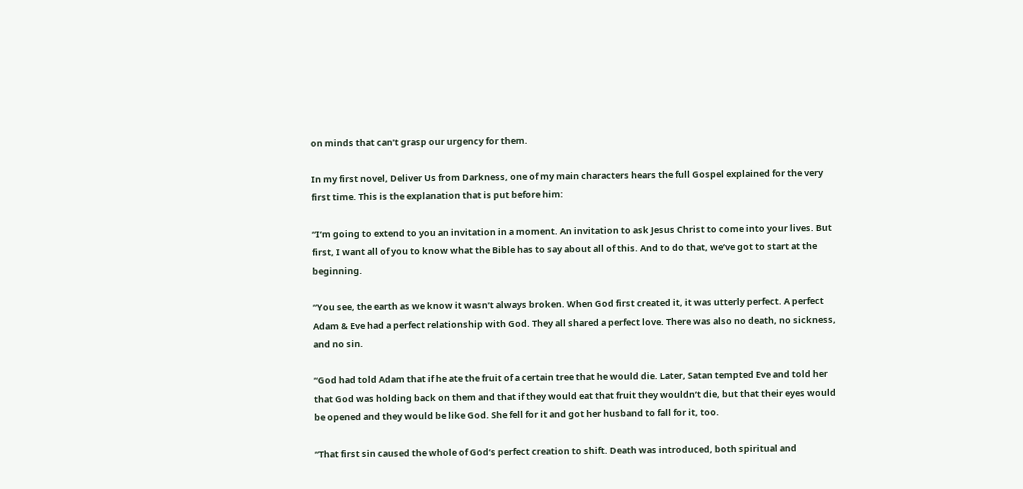on minds that can’t grasp our urgency for them.

In my first novel, Deliver Us from Darkness, one of my main characters hears the full Gospel explained for the very first time. This is the explanation that is put before him:

“I’m going to extend to you an invitation in a moment. An invitation to ask Jesus Christ to come into your lives. But first, I want all of you to know what the Bible has to say about all of this. And to do that, we’ve got to start at the beginning.

“You see, the earth as we know it wasn’t always broken. When God first created it, it was utterly perfect. A perfect Adam & Eve had a perfect relationship with God. They all shared a perfect love. There was also no death, no sickness, and no sin.

“God had told Adam that if he ate the fruit of a certain tree that he would die. Later, Satan tempted Eve and told her that God was holding back on them and that if they would eat that fruit they wouldn’t die, but that their eyes would be opened and they would be like God. She fell for it and got her husband to fall for it, too.

“That first sin caused the whole of God’s perfect creation to shift. Death was introduced, both spiritual and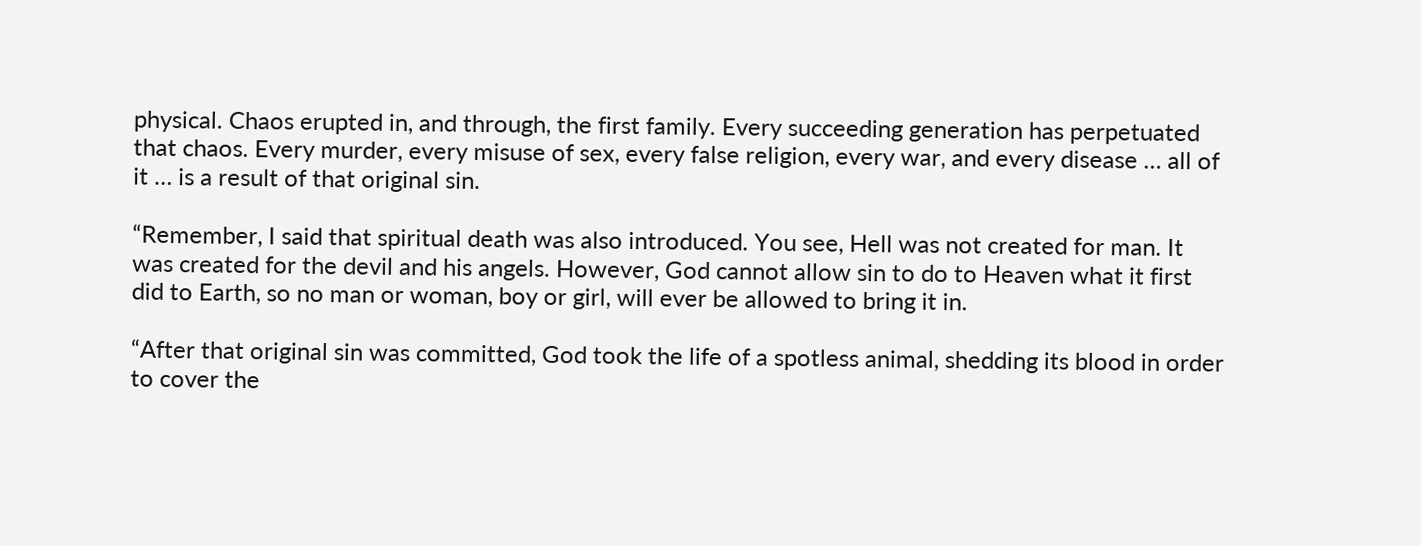physical. Chaos erupted in, and through, the first family. Every succeeding generation has perpetuated that chaos. Every murder, every misuse of sex, every false religion, every war, and every disease … all of it … is a result of that original sin.

“Remember, I said that spiritual death was also introduced. You see, Hell was not created for man. It was created for the devil and his angels. However, God cannot allow sin to do to Heaven what it first did to Earth, so no man or woman, boy or girl, will ever be allowed to bring it in.

“After that original sin was committed, God took the life of a spotless animal, shedding its blood in order to cover the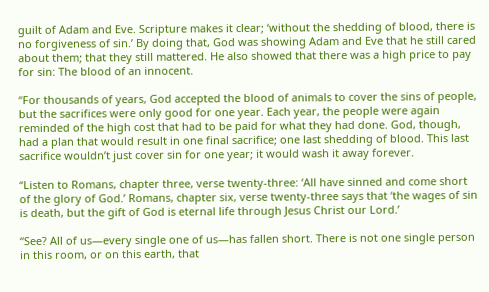guilt of Adam and Eve. Scripture makes it clear; ‘without the shedding of blood, there is no forgiveness of sin.’ By doing that, God was showing Adam and Eve that he still cared about them; that they still mattered. He also showed that there was a high price to pay for sin: The blood of an innocent.

“For thousands of years, God accepted the blood of animals to cover the sins of people, but the sacrifices were only good for one year. Each year, the people were again reminded of the high cost that had to be paid for what they had done. God, though, had a plan that would result in one final sacrifice; one last shedding of blood. This last sacrifice wouldn’t just cover sin for one year; it would wash it away forever.

“Listen to Romans, chapter three, verse twenty-three: ‘All have sinned and come short of the glory of God.’ Romans, chapter six, verse twenty-three says that ‘the wages of sin is death, but the gift of God is eternal life through Jesus Christ our Lord.’

“See? All of us—every single one of us—has fallen short. There is not one single person in this room, or on this earth, that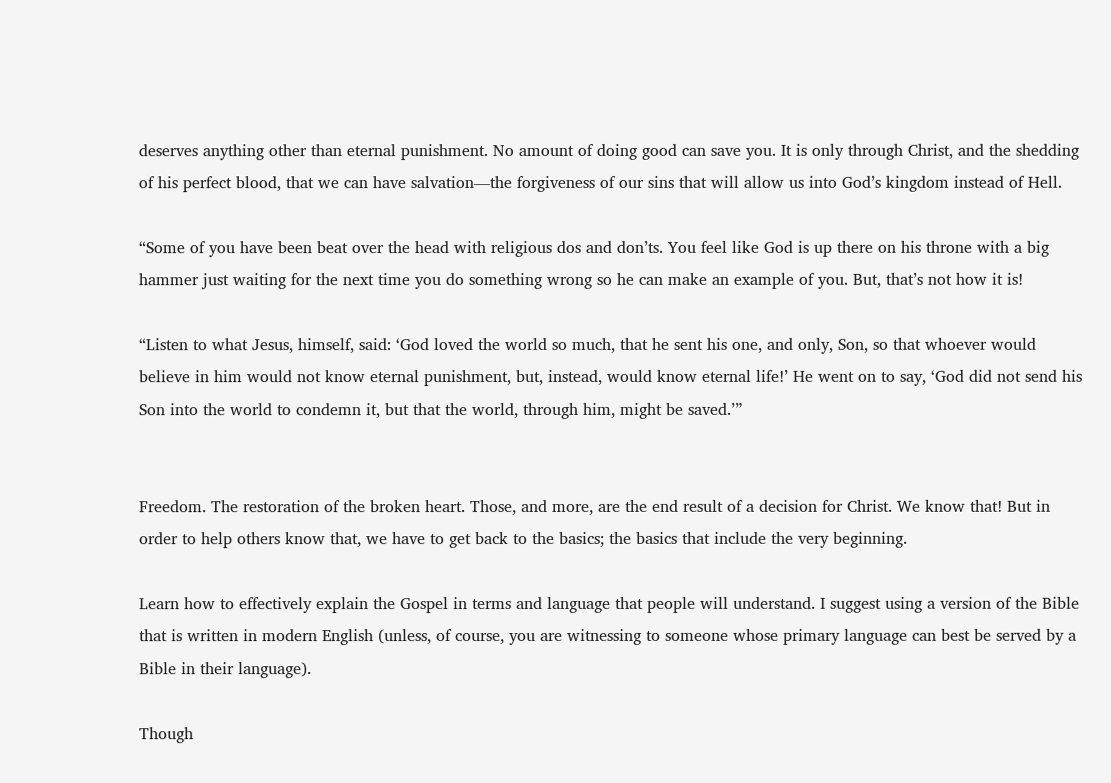deserves anything other than eternal punishment. No amount of doing good can save you. It is only through Christ, and the shedding of his perfect blood, that we can have salvation—the forgiveness of our sins that will allow us into God’s kingdom instead of Hell.

“Some of you have been beat over the head with religious dos and don’ts. You feel like God is up there on his throne with a big hammer just waiting for the next time you do something wrong so he can make an example of you. But, that’s not how it is!

“Listen to what Jesus, himself, said: ‘God loved the world so much, that he sent his one, and only, Son, so that whoever would believe in him would not know eternal punishment, but, instead, would know eternal life!’ He went on to say, ‘God did not send his Son into the world to condemn it, but that the world, through him, might be saved.’”


Freedom. The restoration of the broken heart. Those, and more, are the end result of a decision for Christ. We know that! But in order to help others know that, we have to get back to the basics; the basics that include the very beginning.

Learn how to effectively explain the Gospel in terms and language that people will understand. I suggest using a version of the Bible that is written in modern English (unless, of course, you are witnessing to someone whose primary language can best be served by a Bible in their language).

Though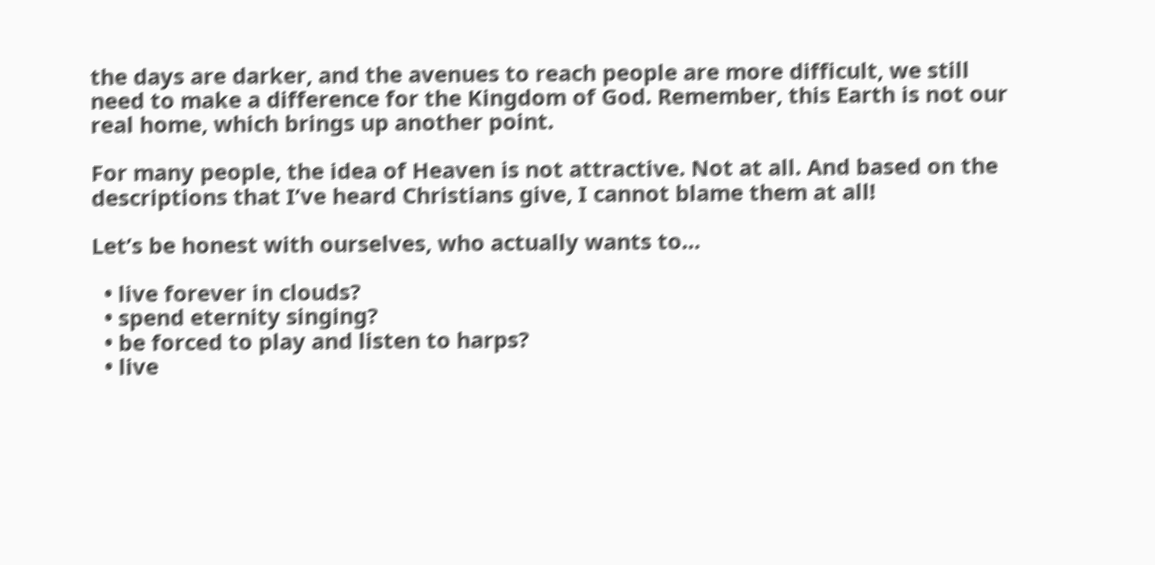the days are darker, and the avenues to reach people are more difficult, we still need to make a difference for the Kingdom of God. Remember, this Earth is not our real home, which brings up another point.

For many people, the idea of Heaven is not attractive. Not at all. And based on the descriptions that I’ve heard Christians give, I cannot blame them at all!

Let’s be honest with ourselves, who actually wants to…

  • live forever in clouds?
  • spend eternity singing?
  • be forced to play and listen to harps?
  • live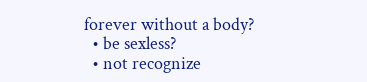forever without a body?
  • be sexless?
  • not recognize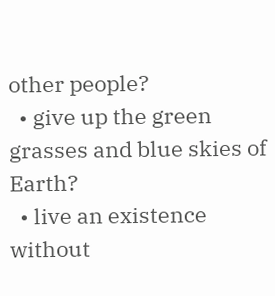other people?
  • give up the green grasses and blue skies of Earth?
  • live an existence without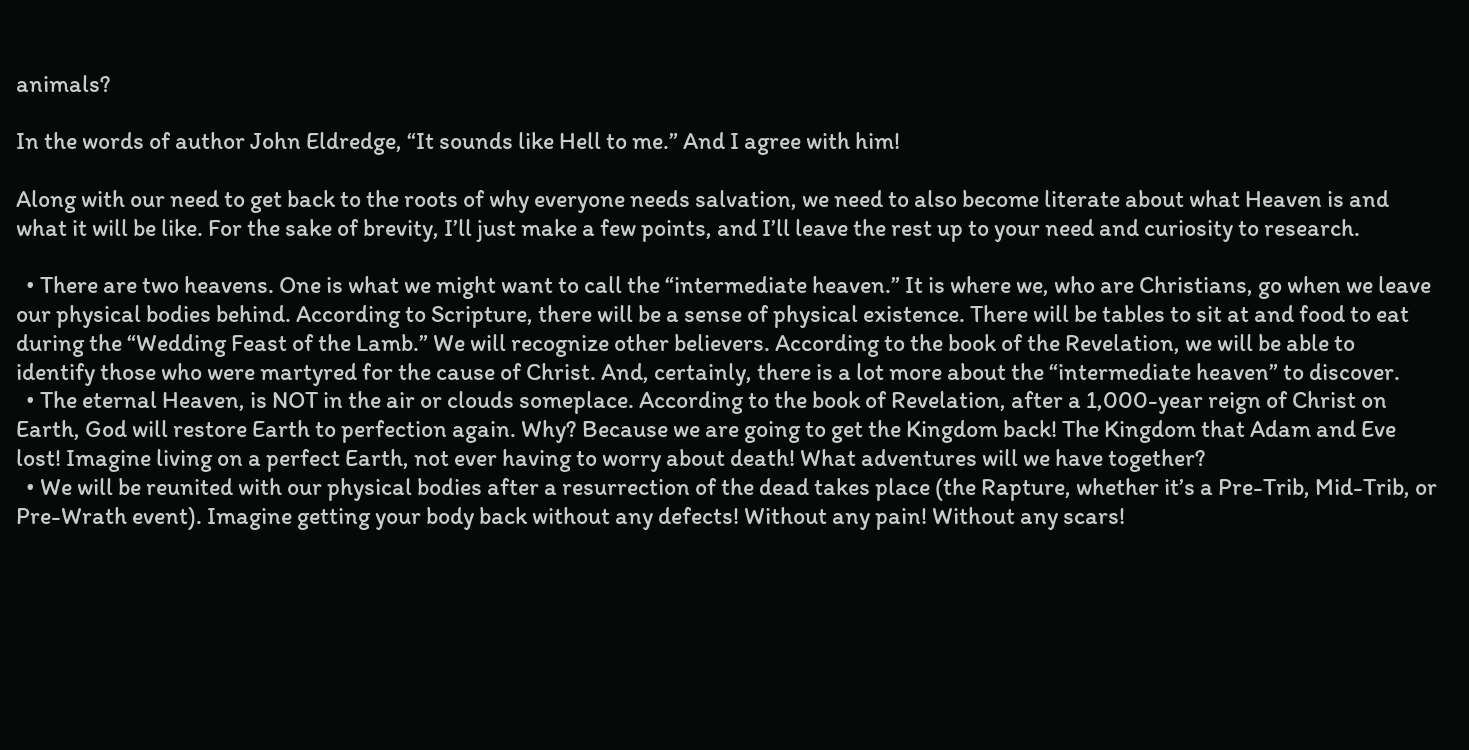animals?

In the words of author John Eldredge, “It sounds like Hell to me.” And I agree with him!

Along with our need to get back to the roots of why everyone needs salvation, we need to also become literate about what Heaven is and what it will be like. For the sake of brevity, I’ll just make a few points, and I’ll leave the rest up to your need and curiosity to research.

  • There are two heavens. One is what we might want to call the “intermediate heaven.” It is where we, who are Christians, go when we leave our physical bodies behind. According to Scripture, there will be a sense of physical existence. There will be tables to sit at and food to eat during the “Wedding Feast of the Lamb.” We will recognize other believers. According to the book of the Revelation, we will be able to identify those who were martyred for the cause of Christ. And, certainly, there is a lot more about the “intermediate heaven” to discover.
  • The eternal Heaven, is NOT in the air or clouds someplace. According to the book of Revelation, after a 1,000-year reign of Christ on Earth, God will restore Earth to perfection again. Why? Because we are going to get the Kingdom back! The Kingdom that Adam and Eve lost! Imagine living on a perfect Earth, not ever having to worry about death! What adventures will we have together?
  • We will be reunited with our physical bodies after a resurrection of the dead takes place (the Rapture, whether it’s a Pre-Trib, Mid-Trib, or Pre-Wrath event). Imagine getting your body back without any defects! Without any pain! Without any scars!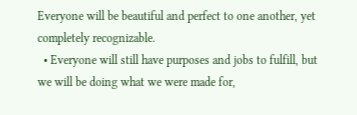Everyone will be beautiful and perfect to one another, yet completely recognizable.
  • Everyone will still have purposes and jobs to fulfill, but we will be doing what we were made for,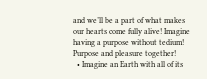and we’ll be a part of what makes our hearts come fully alive! Imagine having a purpose without tedium! Purpose and pleasure together!
  • Imagine an Earth with all of its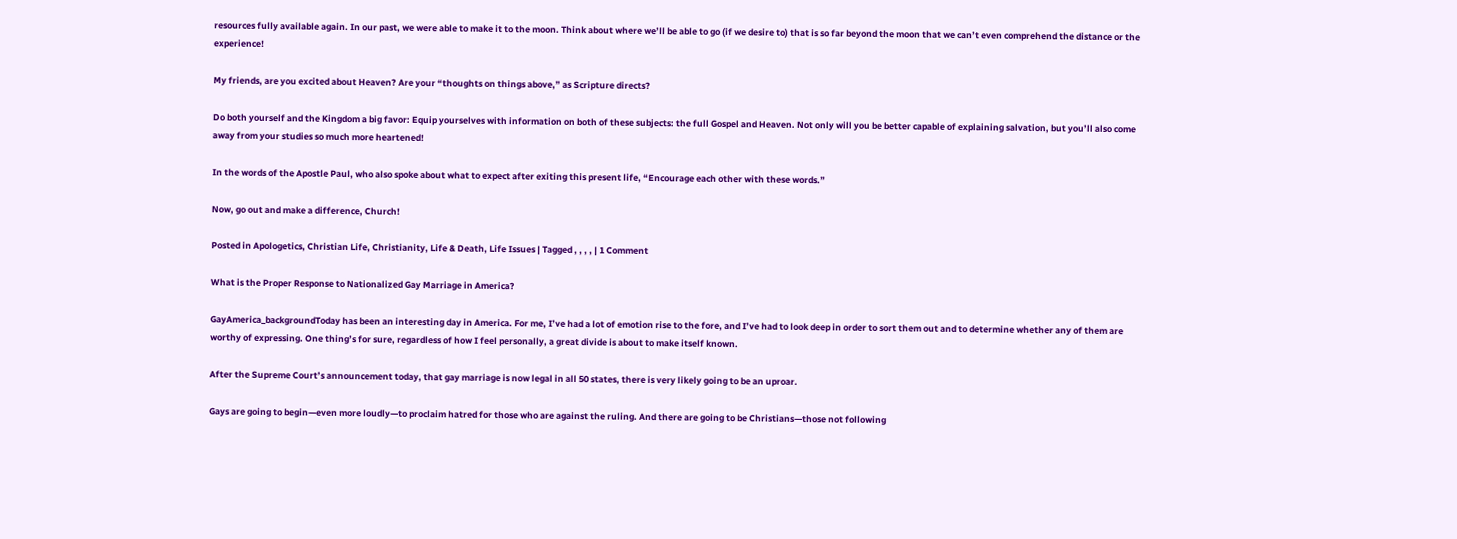resources fully available again. In our past, we were able to make it to the moon. Think about where we’ll be able to go (if we desire to) that is so far beyond the moon that we can’t even comprehend the distance or the experience!

My friends, are you excited about Heaven? Are your “thoughts on things above,” as Scripture directs?

Do both yourself and the Kingdom a big favor: Equip yourselves with information on both of these subjects: the full Gospel and Heaven. Not only will you be better capable of explaining salvation, but you’ll also come away from your studies so much more heartened!

In the words of the Apostle Paul, who also spoke about what to expect after exiting this present life, “Encourage each other with these words.”

Now, go out and make a difference, Church!

Posted in Apologetics, Christian Life, Christianity, Life & Death, Life Issues | Tagged , , , , | 1 Comment

What is the Proper Response to Nationalized Gay Marriage in America?

GayAmerica_backgroundToday has been an interesting day in America. For me, I’ve had a lot of emotion rise to the fore, and I’ve had to look deep in order to sort them out and to determine whether any of them are worthy of expressing. One thing’s for sure, regardless of how I feel personally, a great divide is about to make itself known.

After the Supreme Court’s announcement today, that gay marriage is now legal in all 50 states, there is very likely going to be an uproar.

Gays are going to begin—even more loudly—to proclaim hatred for those who are against the ruling. And there are going to be Christians—those not following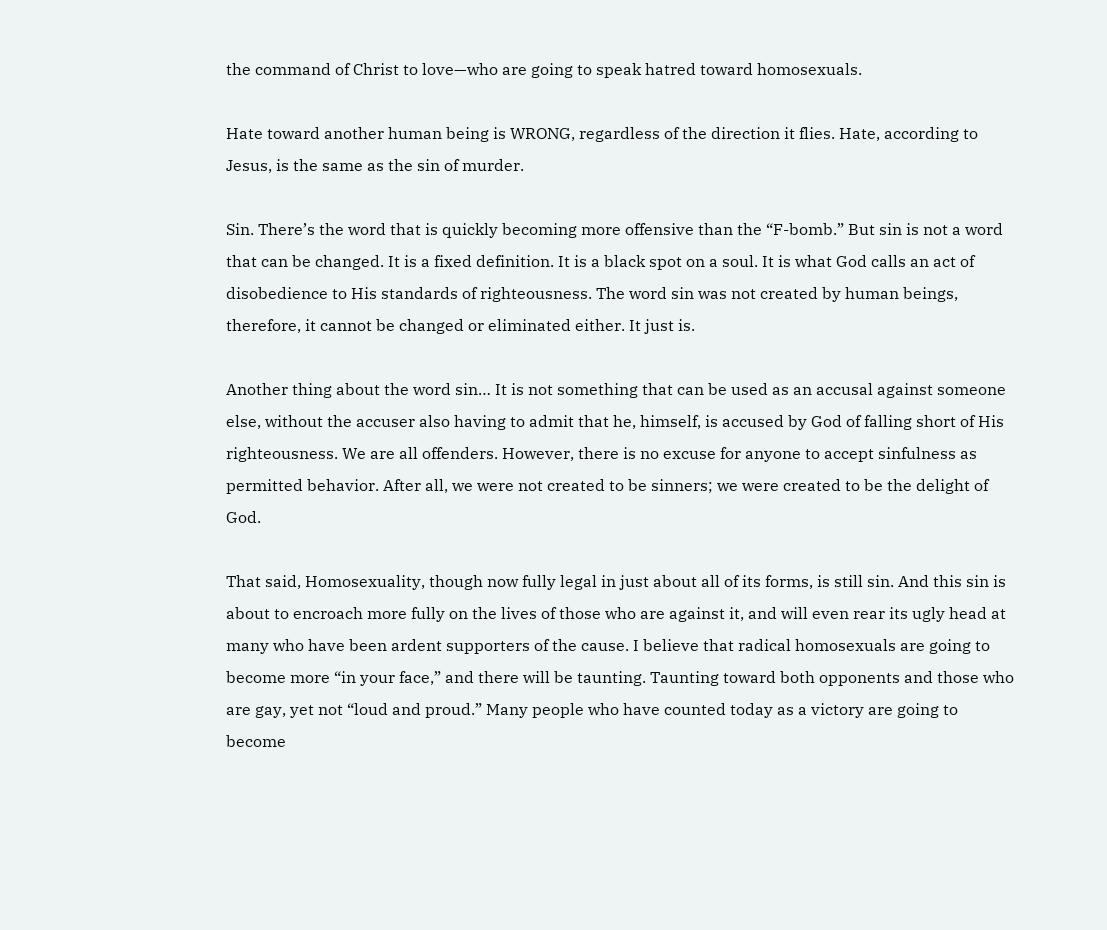the command of Christ to love—who are going to speak hatred toward homosexuals.

Hate toward another human being is WRONG, regardless of the direction it flies. Hate, according to Jesus, is the same as the sin of murder.

Sin. There’s the word that is quickly becoming more offensive than the “F-bomb.” But sin is not a word that can be changed. It is a fixed definition. It is a black spot on a soul. It is what God calls an act of disobedience to His standards of righteousness. The word sin was not created by human beings, therefore, it cannot be changed or eliminated either. It just is.

Another thing about the word sin… It is not something that can be used as an accusal against someone else, without the accuser also having to admit that he, himself, is accused by God of falling short of His righteousness. We are all offenders. However, there is no excuse for anyone to accept sinfulness as permitted behavior. After all, we were not created to be sinners; we were created to be the delight of God.

That said, Homosexuality, though now fully legal in just about all of its forms, is still sin. And this sin is about to encroach more fully on the lives of those who are against it, and will even rear its ugly head at many who have been ardent supporters of the cause. I believe that radical homosexuals are going to become more “in your face,” and there will be taunting. Taunting toward both opponents and those who are gay, yet not “loud and proud.” Many people who have counted today as a victory are going to become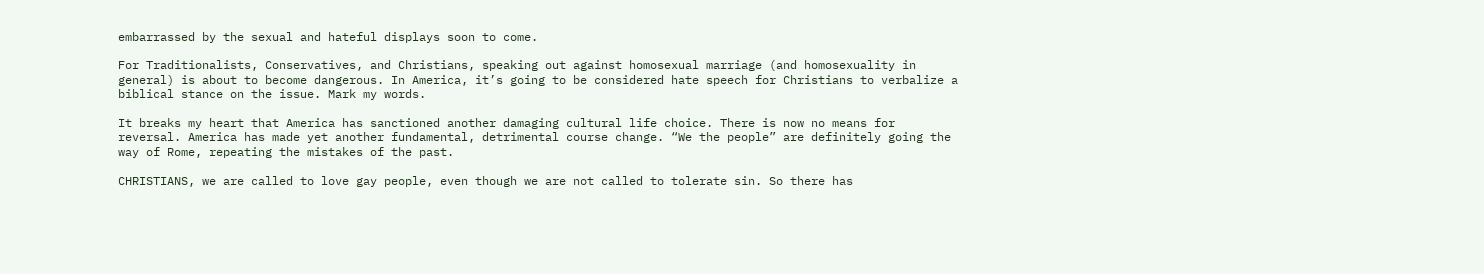embarrassed by the sexual and hateful displays soon to come.

For Traditionalists, Conservatives, and Christians, speaking out against homosexual marriage (and homosexuality in general) is about to become dangerous. In America, it’s going to be considered hate speech for Christians to verbalize a biblical stance on the issue. Mark my words.

It breaks my heart that America has sanctioned another damaging cultural life choice. There is now no means for reversal. America has made yet another fundamental, detrimental course change. “We the people” are definitely going the way of Rome, repeating the mistakes of the past.

CHRISTIANS, we are called to love gay people, even though we are not called to tolerate sin. So there has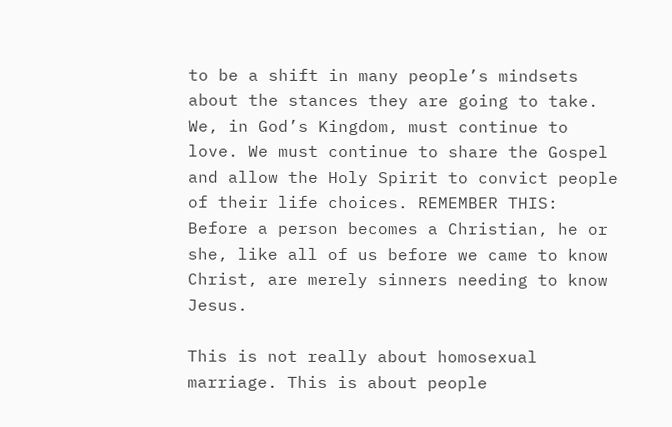to be a shift in many people’s mindsets about the stances they are going to take. We, in God’s Kingdom, must continue to love. We must continue to share the Gospel and allow the Holy Spirit to convict people of their life choices. REMEMBER THIS: Before a person becomes a Christian, he or she, like all of us before we came to know Christ, are merely sinners needing to know Jesus.

This is not really about homosexual marriage. This is about people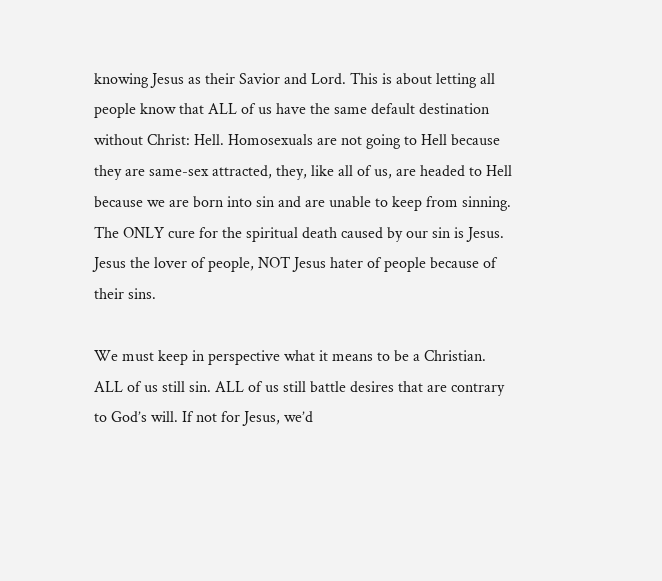knowing Jesus as their Savior and Lord. This is about letting all people know that ALL of us have the same default destination without Christ: Hell. Homosexuals are not going to Hell because they are same-sex attracted, they, like all of us, are headed to Hell because we are born into sin and are unable to keep from sinning. The ONLY cure for the spiritual death caused by our sin is Jesus. Jesus the lover of people, NOT Jesus hater of people because of their sins.

We must keep in perspective what it means to be a Christian. ALL of us still sin. ALL of us still battle desires that are contrary to God’s will. If not for Jesus, we’d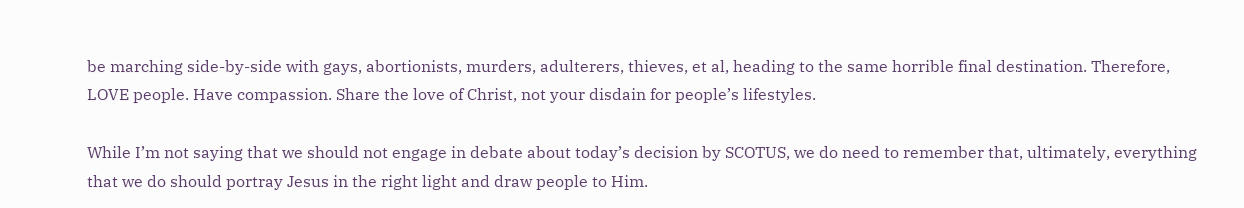be marching side-by-side with gays, abortionists, murders, adulterers, thieves, et al, heading to the same horrible final destination. Therefore, LOVE people. Have compassion. Share the love of Christ, not your disdain for people’s lifestyles.

While I’m not saying that we should not engage in debate about today’s decision by SCOTUS, we do need to remember that, ultimately, everything that we do should portray Jesus in the right light and draw people to Him.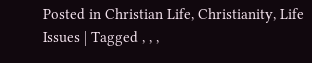Posted in Christian Life, Christianity, Life Issues | Tagged , , ,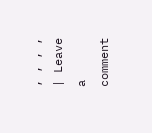, , , , | Leave a comment